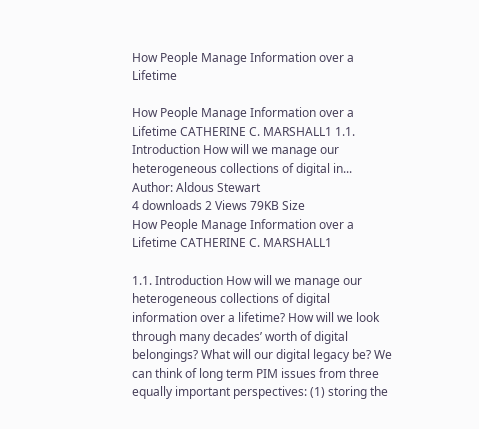How People Manage Information over a Lifetime

How People Manage Information over a Lifetime CATHERINE C. MARSHALL1 1.1. Introduction How will we manage our heterogeneous collections of digital in...
Author: Aldous Stewart
4 downloads 2 Views 79KB Size
How People Manage Information over a Lifetime CATHERINE C. MARSHALL1

1.1. Introduction How will we manage our heterogeneous collections of digital information over a lifetime? How will we look through many decades’ worth of digital belongings? What will our digital legacy be? We can think of long term PIM issues from three equally important perspectives: (1) storing the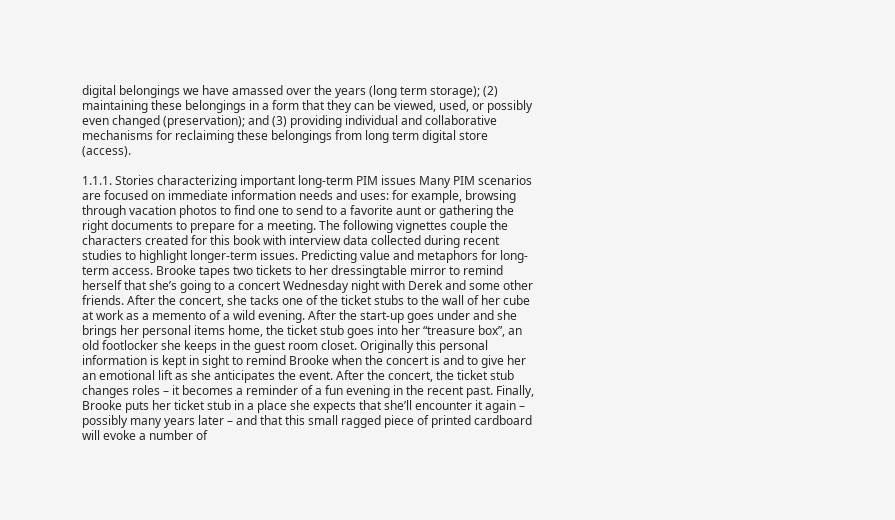digital belongings we have amassed over the years (long term storage); (2) maintaining these belongings in a form that they can be viewed, used, or possibly even changed (preservation); and (3) providing individual and collaborative mechanisms for reclaiming these belongings from long term digital store (access).

1.1.1. Stories characterizing important long-term PIM issues Many PIM scenarios are focused on immediate information needs and uses: for example, browsing through vacation photos to find one to send to a favorite aunt or gathering the right documents to prepare for a meeting. The following vignettes couple the characters created for this book with interview data collected during recent studies to highlight longer-term issues. Predicting value and metaphors for long-term access. Brooke tapes two tickets to her dressingtable mirror to remind herself that she’s going to a concert Wednesday night with Derek and some other friends. After the concert, she tacks one of the ticket stubs to the wall of her cube at work as a memento of a wild evening. After the start-up goes under and she brings her personal items home, the ticket stub goes into her “treasure box”, an old footlocker she keeps in the guest room closet. Originally this personal information is kept in sight to remind Brooke when the concert is and to give her an emotional lift as she anticipates the event. After the concert, the ticket stub changes roles – it becomes a reminder of a fun evening in the recent past. Finally, Brooke puts her ticket stub in a place she expects that she’ll encounter it again – possibly many years later – and that this small ragged piece of printed cardboard will evoke a number of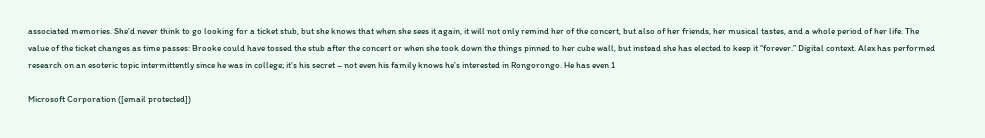associated memories. She’d never think to go looking for a ticket stub, but she knows that when she sees it again, it will not only remind her of the concert, but also of her friends, her musical tastes, and a whole period of her life. The value of the ticket changes as time passes: Brooke could have tossed the stub after the concert or when she took down the things pinned to her cube wall, but instead she has elected to keep it “forever.” Digital context. Alex has performed research on an esoteric topic intermittently since he was in college; it’s his secret – not even his family knows he’s interested in Rongorongo. He has even 1

Microsoft Corporation ([email protected])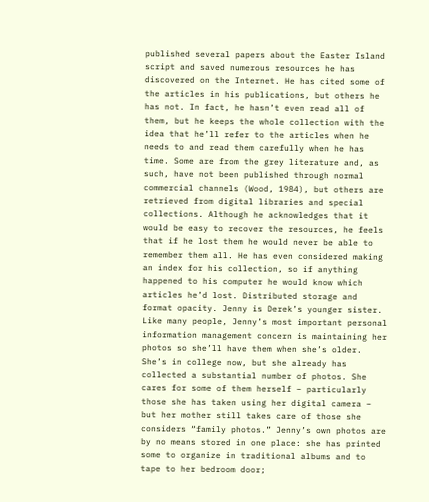published several papers about the Easter Island script and saved numerous resources he has discovered on the Internet. He has cited some of the articles in his publications, but others he has not. In fact, he hasn’t even read all of them, but he keeps the whole collection with the idea that he’ll refer to the articles when he needs to and read them carefully when he has time. Some are from the grey literature and, as such, have not been published through normal commercial channels (Wood, 1984), but others are retrieved from digital libraries and special collections. Although he acknowledges that it would be easy to recover the resources, he feels that if he lost them he would never be able to remember them all. He has even considered making an index for his collection, so if anything happened to his computer he would know which articles he’d lost. Distributed storage and format opacity. Jenny is Derek’s younger sister. Like many people, Jenny’s most important personal information management concern is maintaining her photos so she’ll have them when she’s older. She’s in college now, but she already has collected a substantial number of photos. She cares for some of them herself – particularly those she has taken using her digital camera – but her mother still takes care of those she considers “family photos.” Jenny’s own photos are by no means stored in one place: she has printed some to organize in traditional albums and to tape to her bedroom door;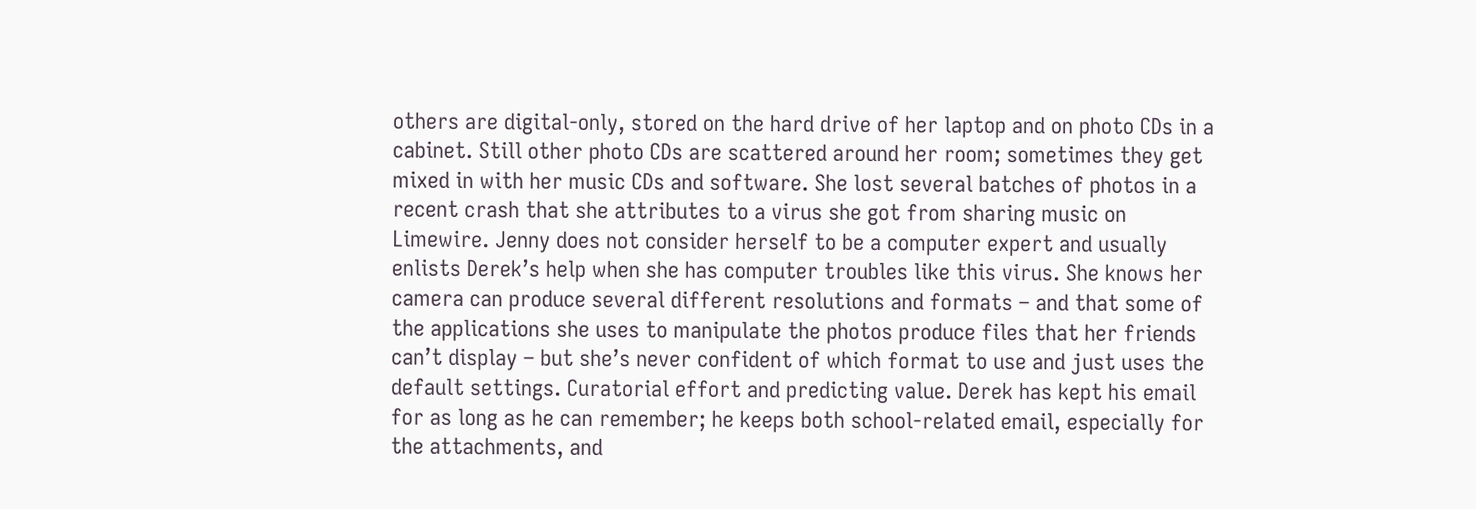others are digital-only, stored on the hard drive of her laptop and on photo CDs in a cabinet. Still other photo CDs are scattered around her room; sometimes they get mixed in with her music CDs and software. She lost several batches of photos in a recent crash that she attributes to a virus she got from sharing music on Limewire. Jenny does not consider herself to be a computer expert and usually enlists Derek’s help when she has computer troubles like this virus. She knows her camera can produce several different resolutions and formats – and that some of the applications she uses to manipulate the photos produce files that her friends can’t display – but she’s never confident of which format to use and just uses the default settings. Curatorial effort and predicting value. Derek has kept his email for as long as he can remember; he keeps both school-related email, especially for the attachments, and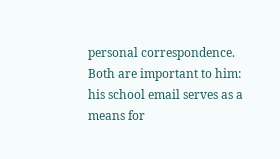personal correspondence. Both are important to him: his school email serves as a means for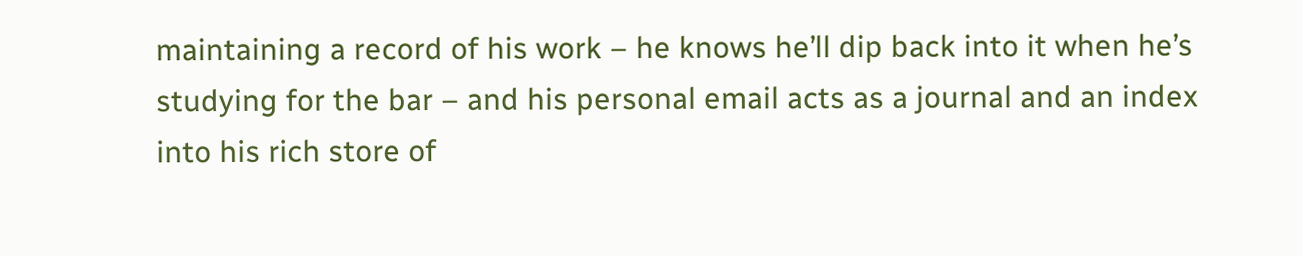maintaining a record of his work – he knows he’ll dip back into it when he’s studying for the bar – and his personal email acts as a journal and an index into his rich store of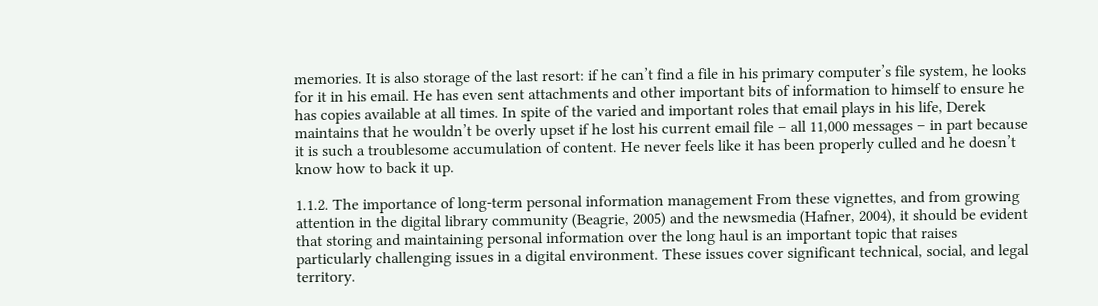memories. It is also storage of the last resort: if he can’t find a file in his primary computer’s file system, he looks for it in his email. He has even sent attachments and other important bits of information to himself to ensure he has copies available at all times. In spite of the varied and important roles that email plays in his life, Derek maintains that he wouldn’t be overly upset if he lost his current email file – all 11,000 messages – in part because it is such a troublesome accumulation of content. He never feels like it has been properly culled and he doesn’t know how to back it up.

1.1.2. The importance of long-term personal information management From these vignettes, and from growing attention in the digital library community (Beagrie, 2005) and the newsmedia (Hafner, 2004), it should be evident that storing and maintaining personal information over the long haul is an important topic that raises particularly challenging issues in a digital environment. These issues cover significant technical, social, and legal territory.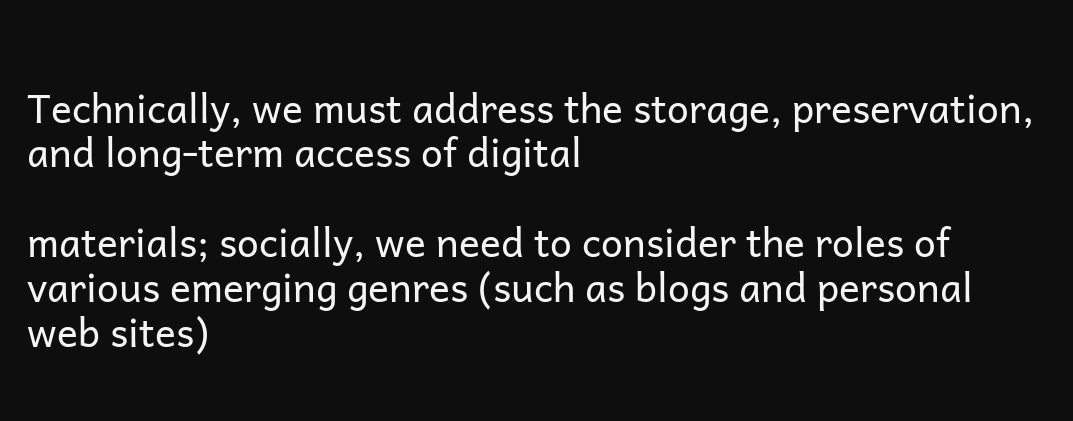Technically, we must address the storage, preservation, and long-term access of digital

materials; socially, we need to consider the roles of various emerging genres (such as blogs and personal web sites)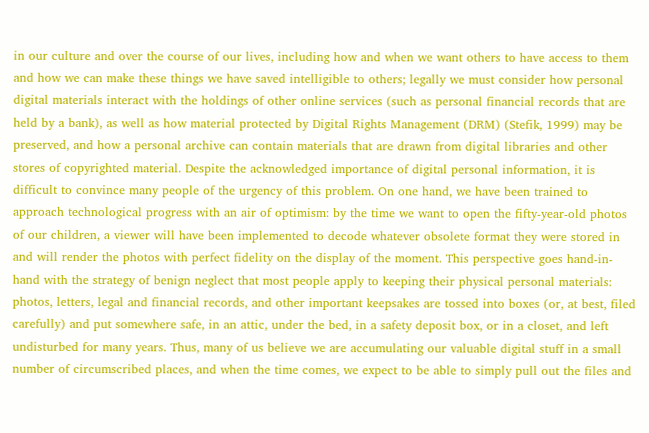in our culture and over the course of our lives, including how and when we want others to have access to them and how we can make these things we have saved intelligible to others; legally we must consider how personal digital materials interact with the holdings of other online services (such as personal financial records that are held by a bank), as well as how material protected by Digital Rights Management (DRM) (Stefik, 1999) may be preserved, and how a personal archive can contain materials that are drawn from digital libraries and other stores of copyrighted material. Despite the acknowledged importance of digital personal information, it is difficult to convince many people of the urgency of this problem. On one hand, we have been trained to approach technological progress with an air of optimism: by the time we want to open the fifty-year-old photos of our children, a viewer will have been implemented to decode whatever obsolete format they were stored in and will render the photos with perfect fidelity on the display of the moment. This perspective goes hand-in-hand with the strategy of benign neglect that most people apply to keeping their physical personal materials: photos, letters, legal and financial records, and other important keepsakes are tossed into boxes (or, at best, filed carefully) and put somewhere safe, in an attic, under the bed, in a safety deposit box, or in a closet, and left undisturbed for many years. Thus, many of us believe we are accumulating our valuable digital stuff in a small number of circumscribed places, and when the time comes, we expect to be able to simply pull out the files and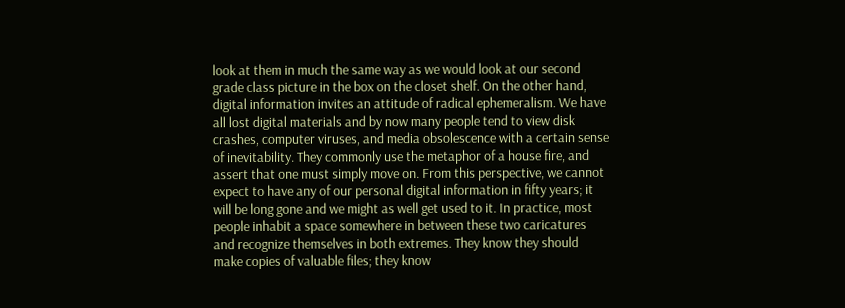look at them in much the same way as we would look at our second grade class picture in the box on the closet shelf. On the other hand, digital information invites an attitude of radical ephemeralism. We have all lost digital materials and by now many people tend to view disk crashes, computer viruses, and media obsolescence with a certain sense of inevitability. They commonly use the metaphor of a house fire, and assert that one must simply move on. From this perspective, we cannot expect to have any of our personal digital information in fifty years; it will be long gone and we might as well get used to it. In practice, most people inhabit a space somewhere in between these two caricatures and recognize themselves in both extremes. They know they should make copies of valuable files; they know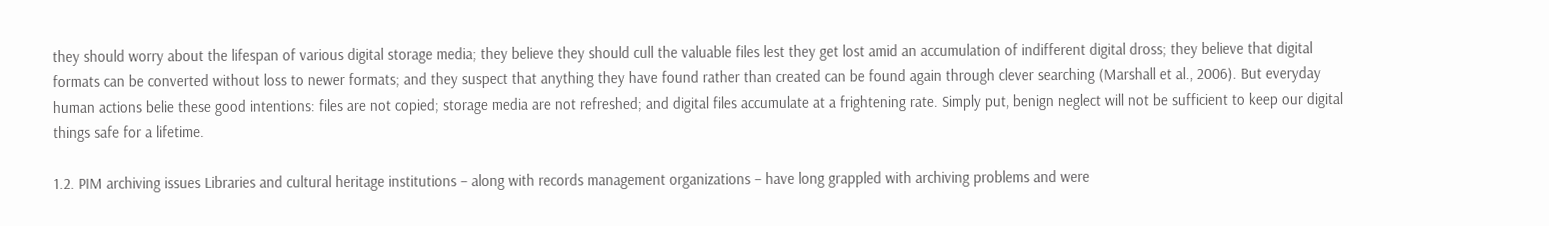they should worry about the lifespan of various digital storage media; they believe they should cull the valuable files lest they get lost amid an accumulation of indifferent digital dross; they believe that digital formats can be converted without loss to newer formats; and they suspect that anything they have found rather than created can be found again through clever searching (Marshall et al., 2006). But everyday human actions belie these good intentions: files are not copied; storage media are not refreshed; and digital files accumulate at a frightening rate. Simply put, benign neglect will not be sufficient to keep our digital things safe for a lifetime.

1.2. PIM archiving issues Libraries and cultural heritage institutions – along with records management organizations – have long grappled with archiving problems and were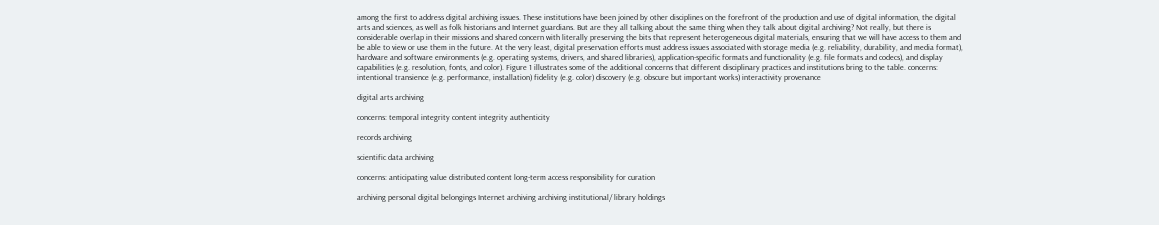among the first to address digital archiving issues. These institutions have been joined by other disciplines on the forefront of the production and use of digital information, the digital arts and sciences, as well as folk historians and Internet guardians. But are they all talking about the same thing when they talk about digital archiving? Not really, but there is considerable overlap in their missions and shared concern with literally preserving the bits that represent heterogeneous digital materials, ensuring that we will have access to them and be able to view or use them in the future. At the very least, digital preservation efforts must address issues associated with storage media (e.g. reliability, durability, and media format), hardware and software environments (e.g. operating systems, drivers, and shared libraries), application-specific formats and functionality (e.g. file formats and codecs), and display capabilities (e.g. resolution, fonts, and color). Figure 1 illustrates some of the additional concerns that different disciplinary practices and institutions bring to the table. concerns: intentional transience (e.g. performance, installation) fidelity (e.g. color) discovery (e.g. obscure but important works) interactivity provenance

digital arts archiving

concerns: temporal integrity content integrity authenticity

records archiving

scientific data archiving

concerns: anticipating value distributed content long-term access responsibility for curation

archiving personal digital belongings Internet archiving archiving institutional/ library holdings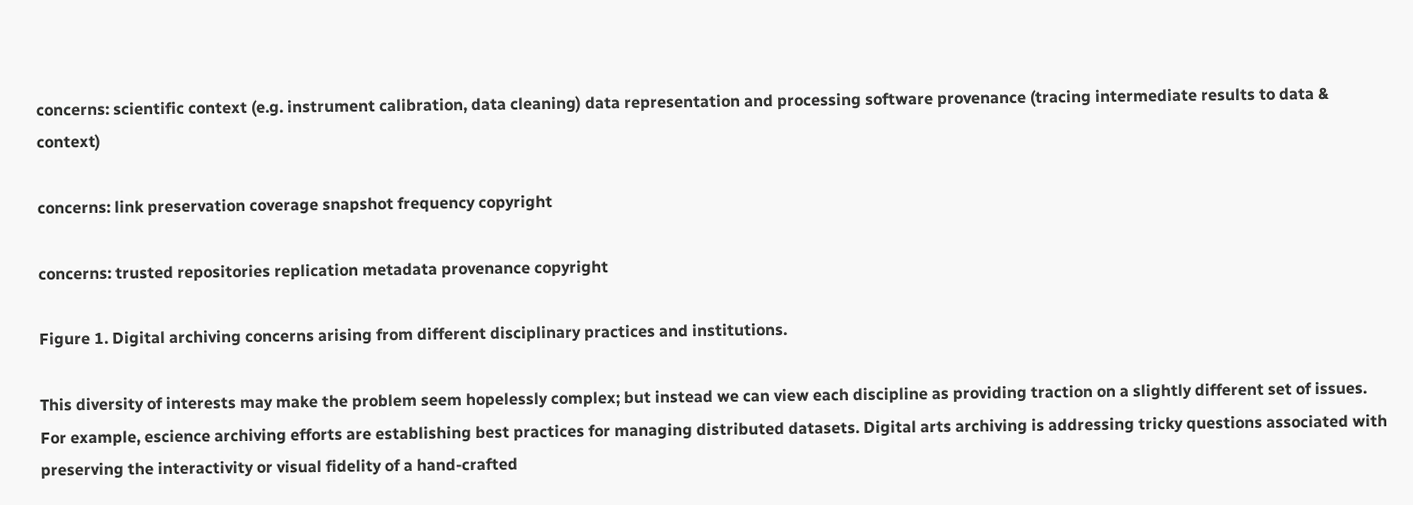concerns: scientific context (e.g. instrument calibration, data cleaning) data representation and processing software provenance (tracing intermediate results to data & context)

concerns: link preservation coverage snapshot frequency copyright

concerns: trusted repositories replication metadata provenance copyright

Figure 1. Digital archiving concerns arising from different disciplinary practices and institutions.

This diversity of interests may make the problem seem hopelessly complex; but instead we can view each discipline as providing traction on a slightly different set of issues. For example, escience archiving efforts are establishing best practices for managing distributed datasets. Digital arts archiving is addressing tricky questions associated with preserving the interactivity or visual fidelity of a hand-crafted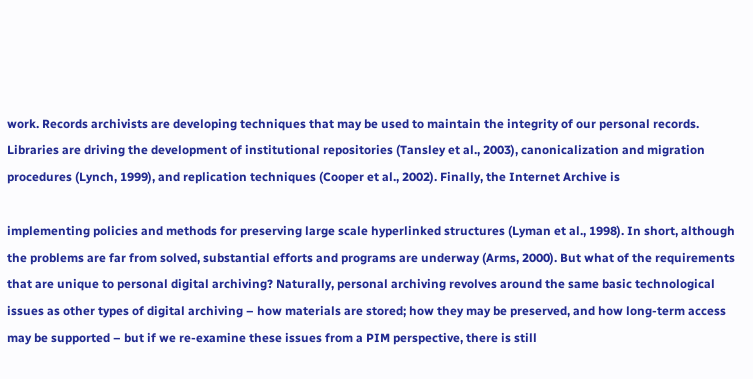work. Records archivists are developing techniques that may be used to maintain the integrity of our personal records. Libraries are driving the development of institutional repositories (Tansley et al., 2003), canonicalization and migration procedures (Lynch, 1999), and replication techniques (Cooper et al., 2002). Finally, the Internet Archive is

implementing policies and methods for preserving large scale hyperlinked structures (Lyman et al., 1998). In short, although the problems are far from solved, substantial efforts and programs are underway (Arms, 2000). But what of the requirements that are unique to personal digital archiving? Naturally, personal archiving revolves around the same basic technological issues as other types of digital archiving – how materials are stored; how they may be preserved, and how long-term access may be supported – but if we re-examine these issues from a PIM perspective, there is still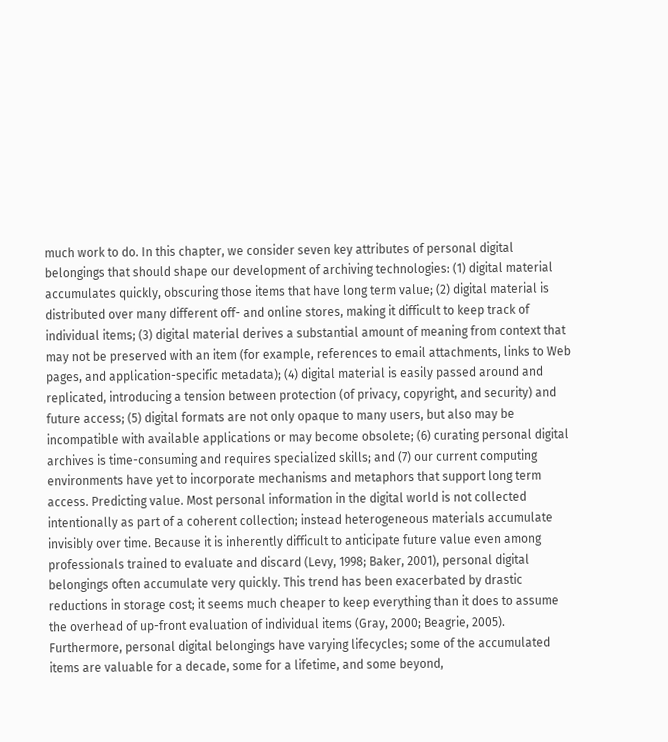much work to do. In this chapter, we consider seven key attributes of personal digital belongings that should shape our development of archiving technologies: (1) digital material accumulates quickly, obscuring those items that have long term value; (2) digital material is distributed over many different off- and online stores, making it difficult to keep track of individual items; (3) digital material derives a substantial amount of meaning from context that may not be preserved with an item (for example, references to email attachments, links to Web pages, and application-specific metadata); (4) digital material is easily passed around and replicated, introducing a tension between protection (of privacy, copyright, and security) and future access; (5) digital formats are not only opaque to many users, but also may be incompatible with available applications or may become obsolete; (6) curating personal digital archives is time-consuming and requires specialized skills; and (7) our current computing environments have yet to incorporate mechanisms and metaphors that support long term access. Predicting value. Most personal information in the digital world is not collected intentionally as part of a coherent collection; instead heterogeneous materials accumulate invisibly over time. Because it is inherently difficult to anticipate future value even among professionals trained to evaluate and discard (Levy, 1998; Baker, 2001), personal digital belongings often accumulate very quickly. This trend has been exacerbated by drastic reductions in storage cost; it seems much cheaper to keep everything than it does to assume the overhead of up-front evaluation of individual items (Gray, 2000; Beagrie, 2005). Furthermore, personal digital belongings have varying lifecycles; some of the accumulated items are valuable for a decade, some for a lifetime, and some beyond,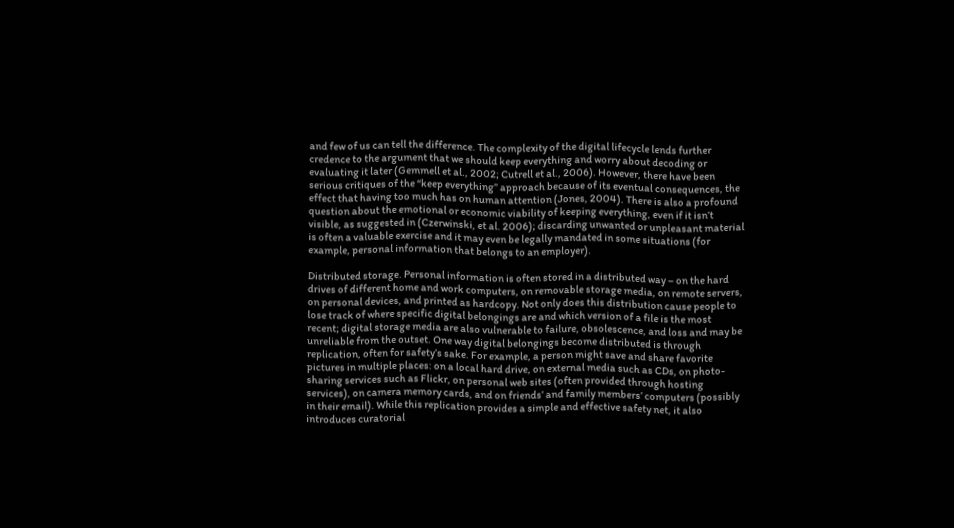and few of us can tell the difference. The complexity of the digital lifecycle lends further credence to the argument that we should keep everything and worry about decoding or evaluating it later (Gemmell et al., 2002; Cutrell et al., 2006). However, there have been serious critiques of the “keep everything” approach because of its eventual consequences, the effect that having too much has on human attention (Jones, 2004). There is also a profound question about the emotional or economic viability of keeping everything, even if it isn’t visible, as suggested in (Czerwinski, et al. 2006); discarding unwanted or unpleasant material is often a valuable exercise and it may even be legally mandated in some situations (for example, personal information that belongs to an employer).

Distributed storage. Personal information is often stored in a distributed way – on the hard drives of different home and work computers, on removable storage media, on remote servers, on personal devices, and printed as hardcopy. Not only does this distribution cause people to lose track of where specific digital belongings are and which version of a file is the most recent; digital storage media are also vulnerable to failure, obsolescence, and loss and may be unreliable from the outset. One way digital belongings become distributed is through replication, often for safety’s sake. For example, a person might save and share favorite pictures in multiple places: on a local hard drive, on external media such as CDs, on photo-sharing services such as Flickr, on personal web sites (often provided through hosting services), on camera memory cards, and on friends’ and family members’ computers (possibly in their email). While this replication provides a simple and effective safety net, it also introduces curatorial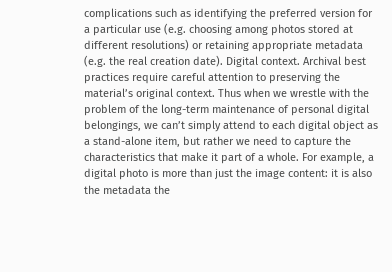complications such as identifying the preferred version for a particular use (e.g. choosing among photos stored at different resolutions) or retaining appropriate metadata (e.g. the real creation date). Digital context. Archival best practices require careful attention to preserving the material’s original context. Thus when we wrestle with the problem of the long-term maintenance of personal digital belongings, we can’t simply attend to each digital object as a stand-alone item, but rather we need to capture the characteristics that make it part of a whole. For example, a digital photo is more than just the image content: it is also the metadata the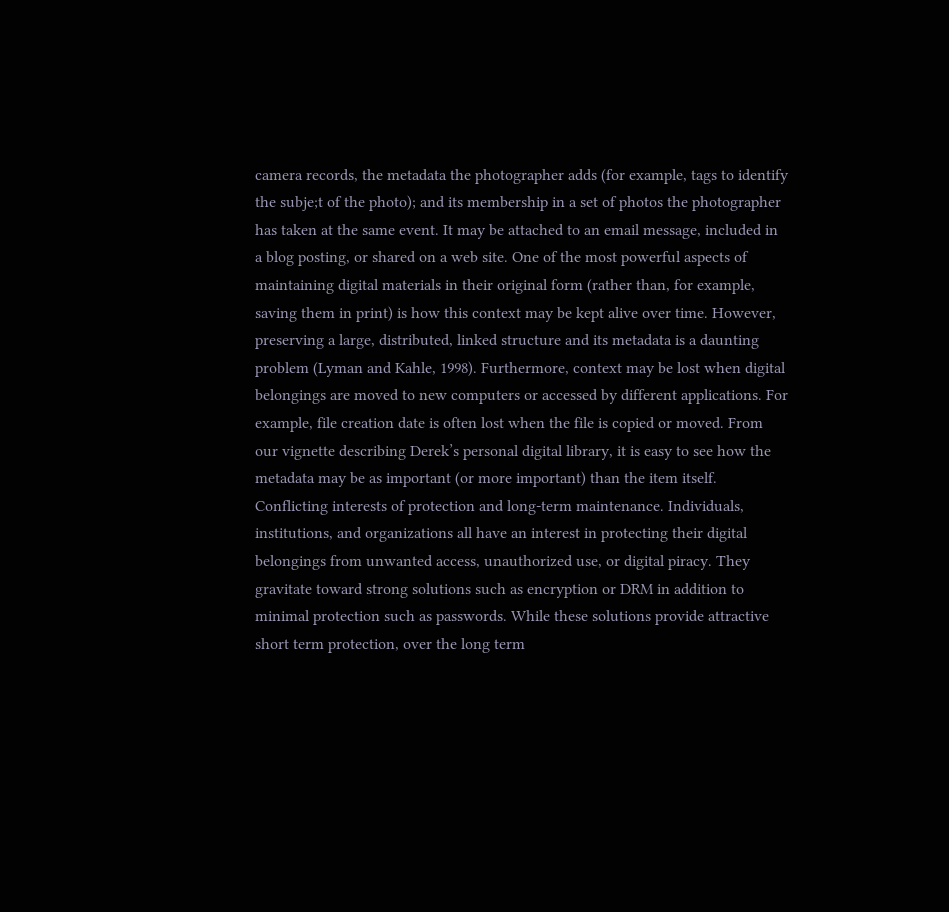camera records, the metadata the photographer adds (for example, tags to identify the subje;t of the photo); and its membership in a set of photos the photographer has taken at the same event. It may be attached to an email message, included in a blog posting, or shared on a web site. One of the most powerful aspects of maintaining digital materials in their original form (rather than, for example, saving them in print) is how this context may be kept alive over time. However, preserving a large, distributed, linked structure and its metadata is a daunting problem (Lyman and Kahle, 1998). Furthermore, context may be lost when digital belongings are moved to new computers or accessed by different applications. For example, file creation date is often lost when the file is copied or moved. From our vignette describing Derek’s personal digital library, it is easy to see how the metadata may be as important (or more important) than the item itself. Conflicting interests of protection and long-term maintenance. Individuals, institutions, and organizations all have an interest in protecting their digital belongings from unwanted access, unauthorized use, or digital piracy. They gravitate toward strong solutions such as encryption or DRM in addition to minimal protection such as passwords. While these solutions provide attractive short term protection, over the long term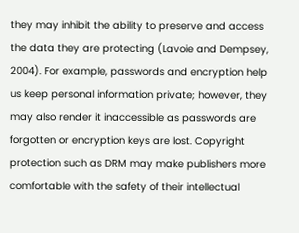they may inhibit the ability to preserve and access the data they are protecting (Lavoie and Dempsey, 2004). For example, passwords and encryption help us keep personal information private; however, they may also render it inaccessible as passwords are forgotten or encryption keys are lost. Copyright protection such as DRM may make publishers more comfortable with the safety of their intellectual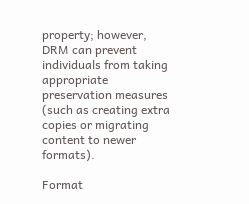property; however, DRM can prevent individuals from taking appropriate preservation measures (such as creating extra copies or migrating content to newer formats).

Format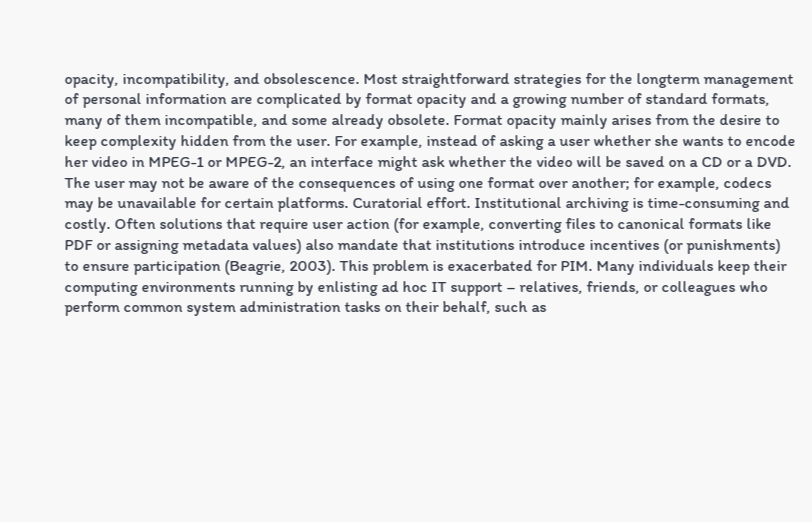opacity, incompatibility, and obsolescence. Most straightforward strategies for the longterm management of personal information are complicated by format opacity and a growing number of standard formats, many of them incompatible, and some already obsolete. Format opacity mainly arises from the desire to keep complexity hidden from the user. For example, instead of asking a user whether she wants to encode her video in MPEG-1 or MPEG-2, an interface might ask whether the video will be saved on a CD or a DVD. The user may not be aware of the consequences of using one format over another; for example, codecs may be unavailable for certain platforms. Curatorial effort. Institutional archiving is time-consuming and costly. Often solutions that require user action (for example, converting files to canonical formats like PDF or assigning metadata values) also mandate that institutions introduce incentives (or punishments) to ensure participation (Beagrie, 2003). This problem is exacerbated for PIM. Many individuals keep their computing environments running by enlisting ad hoc IT support – relatives, friends, or colleagues who perform common system administration tasks on their behalf, such as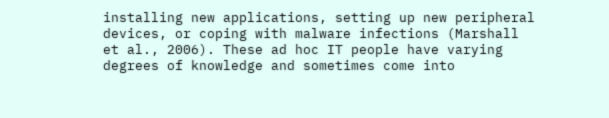installing new applications, setting up new peripheral devices, or coping with malware infections (Marshall et al., 2006). These ad hoc IT people have varying degrees of knowledge and sometimes come into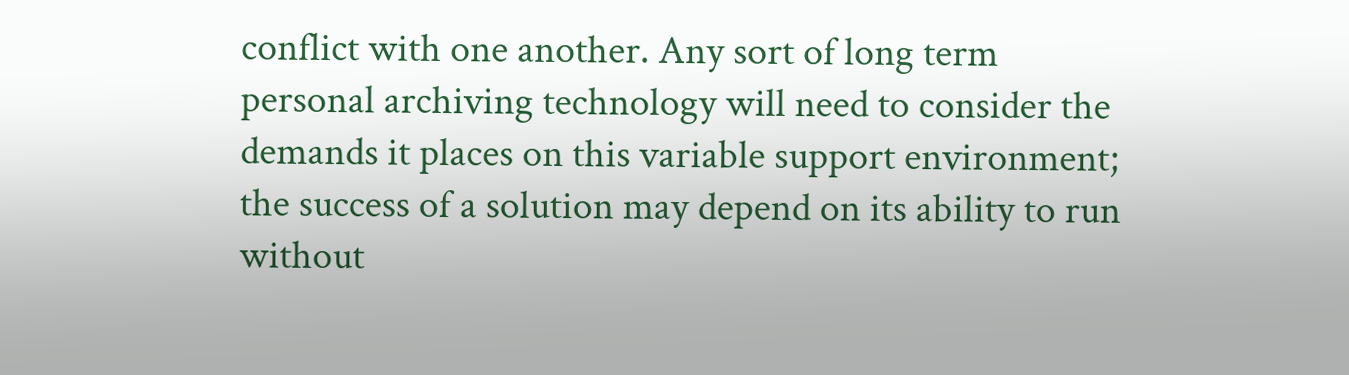conflict with one another. Any sort of long term personal archiving technology will need to consider the demands it places on this variable support environment; the success of a solution may depend on its ability to run without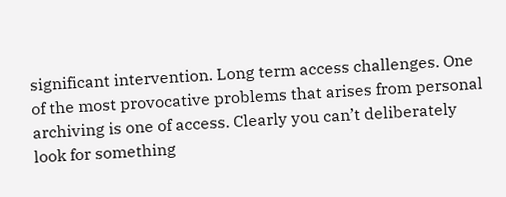significant intervention. Long term access challenges. One of the most provocative problems that arises from personal archiving is one of access. Clearly you can’t deliberately look for something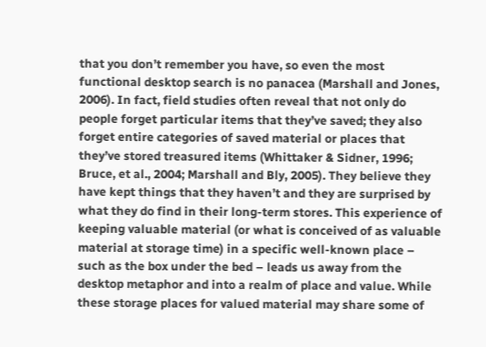that you don’t remember you have, so even the most functional desktop search is no panacea (Marshall and Jones, 2006). In fact, field studies often reveal that not only do people forget particular items that they’ve saved; they also forget entire categories of saved material or places that they’ve stored treasured items (Whittaker & Sidner, 1996; Bruce, et al., 2004; Marshall and Bly, 2005). They believe they have kept things that they haven’t and they are surprised by what they do find in their long-term stores. This experience of keeping valuable material (or what is conceived of as valuable material at storage time) in a specific well-known place – such as the box under the bed – leads us away from the desktop metaphor and into a realm of place and value. While these storage places for valued material may share some of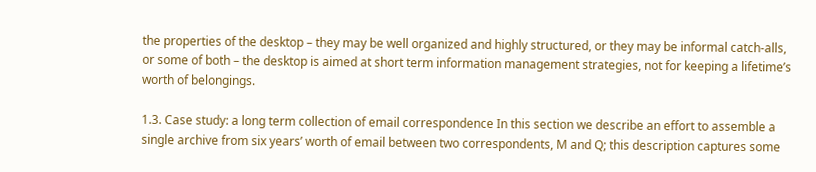the properties of the desktop – they may be well organized and highly structured, or they may be informal catch-alls, or some of both – the desktop is aimed at short term information management strategies, not for keeping a lifetime’s worth of belongings.

1.3. Case study: a long term collection of email correspondence In this section we describe an effort to assemble a single archive from six years’ worth of email between two correspondents, M and Q; this description captures some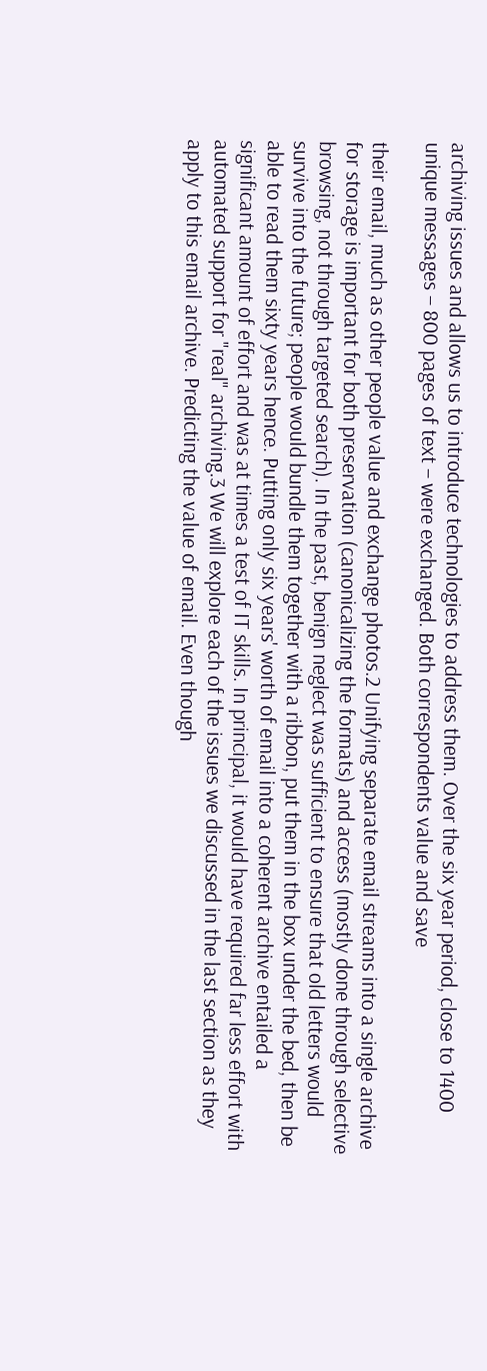archiving issues and allows us to introduce technologies to address them. Over the six year period, close to 1400 unique messages – 800 pages of text – were exchanged. Both correspondents value and save

their email, much as other people value and exchange photos.2 Unifying separate email streams into a single archive for storage is important for both preservation (canonicalizing the formats) and access (mostly done through selective browsing, not through targeted search). In the past, benign neglect was sufficient to ensure that old letters would survive into the future; people would bundle them together with a ribbon, put them in the box under the bed, then be able to read them sixty years hence. Putting only six years' worth of email into a coherent archive entailed a significant amount of effort and was at times a test of IT skills. In principal, it would have required far less effort with automated support for "real" archiving.3 We will explore each of the issues we discussed in the last section as they apply to this email archive. Predicting the value of email. Even though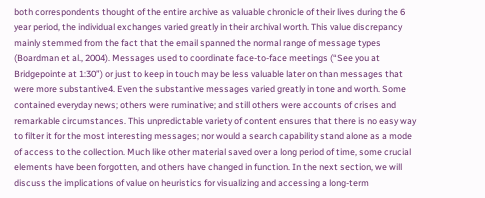both correspondents thought of the entire archive as valuable chronicle of their lives during the 6 year period, the individual exchanges varied greatly in their archival worth. This value discrepancy mainly stemmed from the fact that the email spanned the normal range of message types (Boardman et al., 2004). Messages used to coordinate face-to-face meetings (“See you at Bridgepointe at 1:30”) or just to keep in touch may be less valuable later on than messages that were more substantive4. Even the substantive messages varied greatly in tone and worth. Some contained everyday news; others were ruminative; and still others were accounts of crises and remarkable circumstances. This unpredictable variety of content ensures that there is no easy way to filter it for the most interesting messages; nor would a search capability stand alone as a mode of access to the collection. Much like other material saved over a long period of time, some crucial elements have been forgotten, and others have changed in function. In the next section, we will discuss the implications of value on heuristics for visualizing and accessing a long-term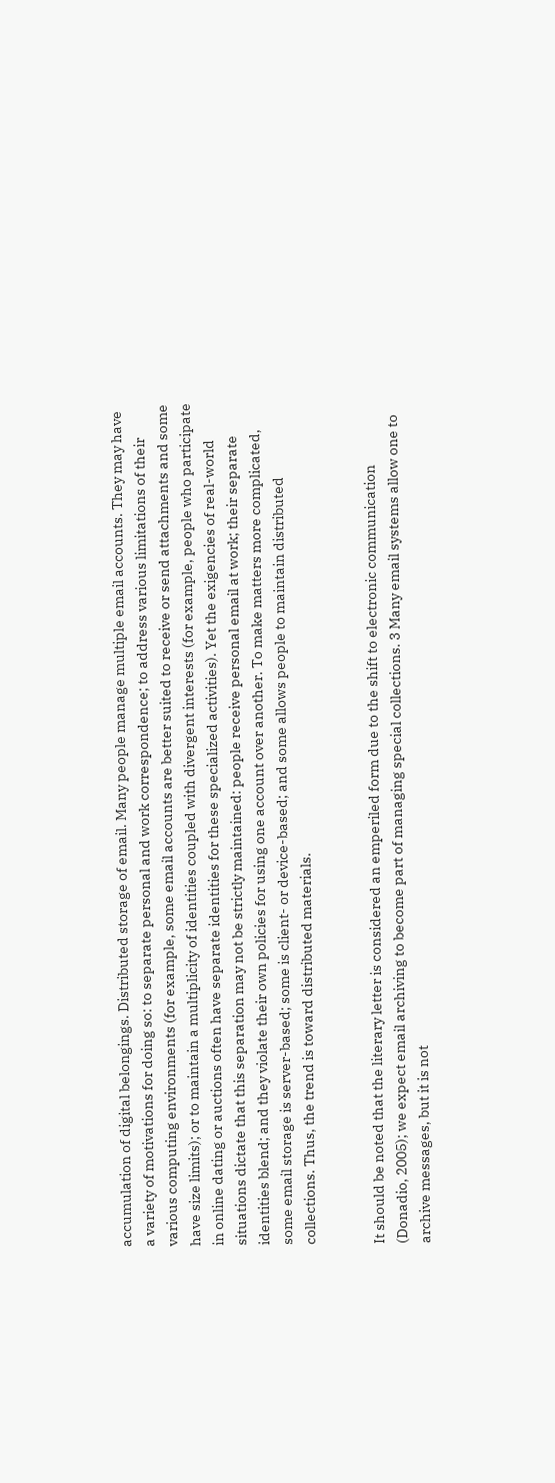accumulation of digital belongings. Distributed storage of email. Many people manage multiple email accounts. They may have a variety of motivations for doing so: to separate personal and work correspondence; to address various limitations of their various computing environments (for example, some email accounts are better suited to receive or send attachments and some have size limits); or to maintain a multiplicity of identities coupled with divergent interests (for example, people who participate in online dating or auctions often have separate identities for these specialized activities). Yet the exigencies of real-world situations dictate that this separation may not be strictly maintained: people receive personal email at work; their separate identities blend; and they violate their own policies for using one account over another. To make matters more complicated, some email storage is server-based; some is client- or device-based; and some allows people to maintain distributed collections. Thus, the trend is toward distributed materials.


It should be noted that the literary letter is considered an emperiled form due to the shift to electronic communication (Donadio, 2005); we expect email archiving to become part of managing special collections. 3 Many email systems allow one to archive messages, but it is not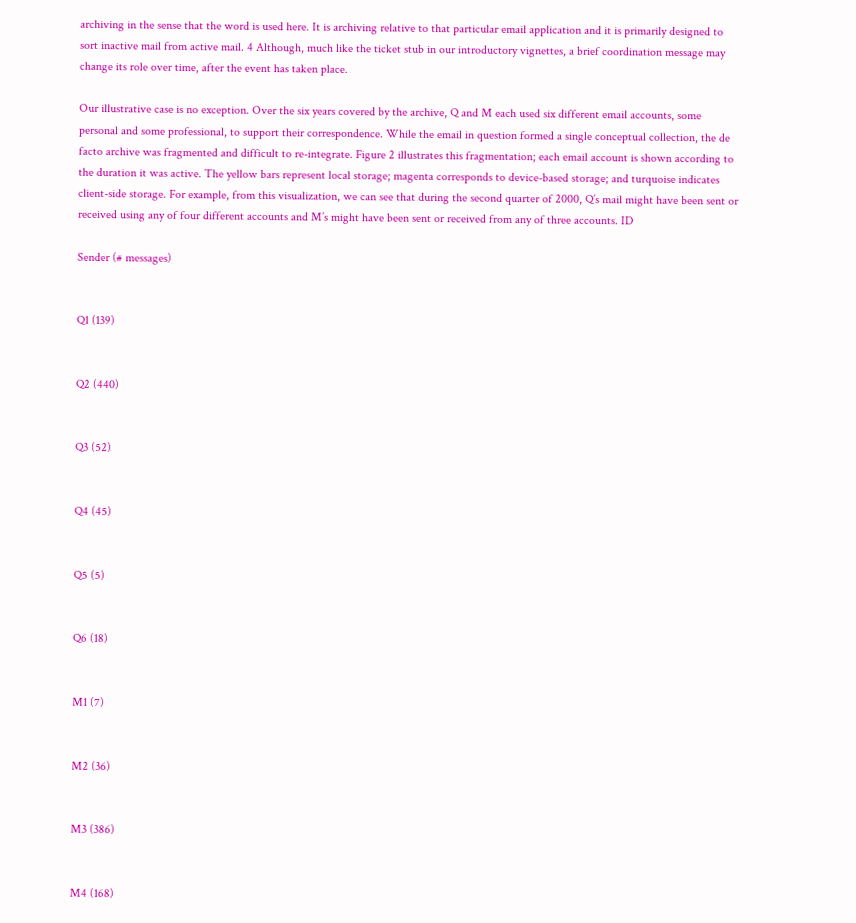archiving in the sense that the word is used here. It is archiving relative to that particular email application and it is primarily designed to sort inactive mail from active mail. 4 Although, much like the ticket stub in our introductory vignettes, a brief coordination message may change its role over time, after the event has taken place.

Our illustrative case is no exception. Over the six years covered by the archive, Q and M each used six different email accounts, some personal and some professional, to support their correspondence. While the email in question formed a single conceptual collection, the de facto archive was fragmented and difficult to re-integrate. Figure 2 illustrates this fragmentation; each email account is shown according to the duration it was active. The yellow bars represent local storage; magenta corresponds to device-based storage; and turquoise indicates client-side storage. For example, from this visualization, we can see that during the second quarter of 2000, Q’s mail might have been sent or received using any of four different accounts and M’s might have been sent or received from any of three accounts. ID

Sender (# messages)


Q1 (139)


Q2 (440)


Q3 (52)


Q4 (45)


Q5 (5)


Q6 (18)


M1 (7)


M2 (36)


M3 (386)


M4 (168)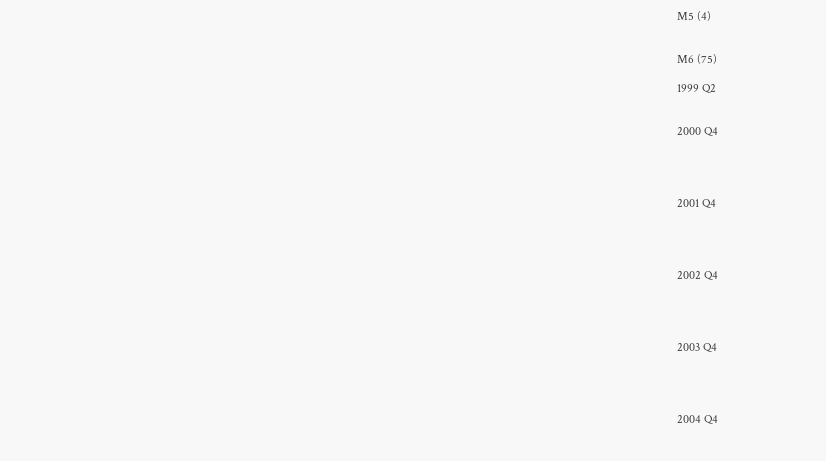M5 (4)


M6 (75)

1999 Q2


2000 Q4




2001 Q4




2002 Q4




2003 Q4




2004 Q4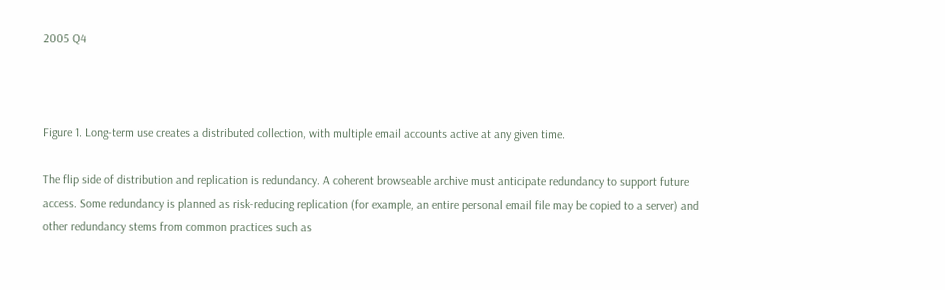2005 Q4



Figure 1. Long-term use creates a distributed collection, with multiple email accounts active at any given time.

The flip side of distribution and replication is redundancy. A coherent browseable archive must anticipate redundancy to support future access. Some redundancy is planned as risk-reducing replication (for example, an entire personal email file may be copied to a server) and other redundancy stems from common practices such as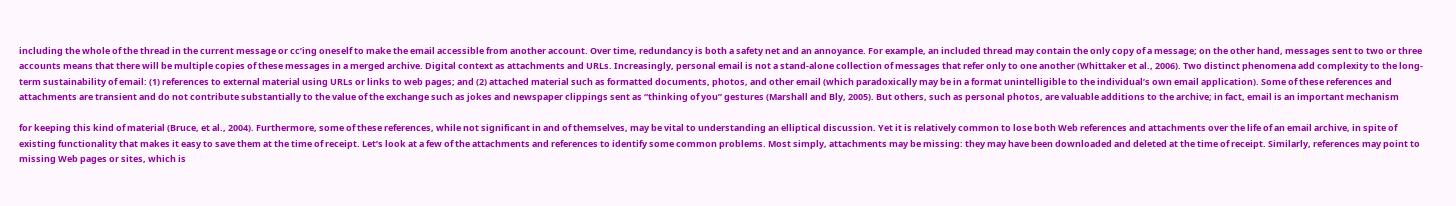including the whole of the thread in the current message or cc’ing oneself to make the email accessible from another account. Over time, redundancy is both a safety net and an annoyance. For example, an included thread may contain the only copy of a message; on the other hand, messages sent to two or three accounts means that there will be multiple copies of these messages in a merged archive. Digital context as attachments and URLs. Increasingly, personal email is not a stand-alone collection of messages that refer only to one another (Whittaker et al., 2006). Two distinct phenomena add complexity to the long-term sustainability of email: (1) references to external material using URLs or links to web pages; and (2) attached material such as formatted documents, photos, and other email (which paradoxically may be in a format unintelligible to the individual’s own email application). Some of these references and attachments are transient and do not contribute substantially to the value of the exchange such as jokes and newspaper clippings sent as “thinking of you” gestures (Marshall and Bly, 2005). But others, such as personal photos, are valuable additions to the archive; in fact, email is an important mechanism

for keeping this kind of material (Bruce, et al., 2004). Furthermore, some of these references, while not significant in and of themselves, may be vital to understanding an elliptical discussion. Yet it is relatively common to lose both Web references and attachments over the life of an email archive, in spite of existing functionality that makes it easy to save them at the time of receipt. Let’s look at a few of the attachments and references to identify some common problems. Most simply, attachments may be missing: they may have been downloaded and deleted at the time of receipt. Similarly, references may point to missing Web pages or sites, which is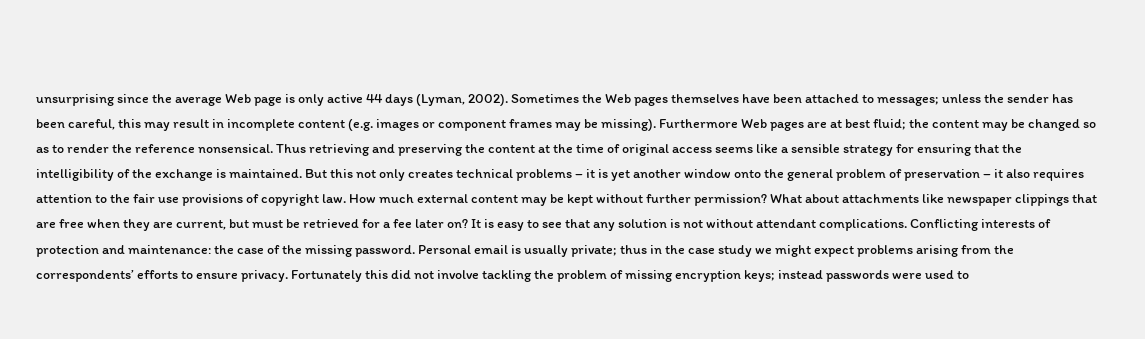unsurprising since the average Web page is only active 44 days (Lyman, 2002). Sometimes the Web pages themselves have been attached to messages; unless the sender has been careful, this may result in incomplete content (e.g. images or component frames may be missing). Furthermore Web pages are at best fluid; the content may be changed so as to render the reference nonsensical. Thus retrieving and preserving the content at the time of original access seems like a sensible strategy for ensuring that the intelligibility of the exchange is maintained. But this not only creates technical problems – it is yet another window onto the general problem of preservation – it also requires attention to the fair use provisions of copyright law. How much external content may be kept without further permission? What about attachments like newspaper clippings that are free when they are current, but must be retrieved for a fee later on? It is easy to see that any solution is not without attendant complications. Conflicting interests of protection and maintenance: the case of the missing password. Personal email is usually private; thus in the case study we might expect problems arising from the correspondents’ efforts to ensure privacy. Fortunately this did not involve tackling the problem of missing encryption keys; instead passwords were used to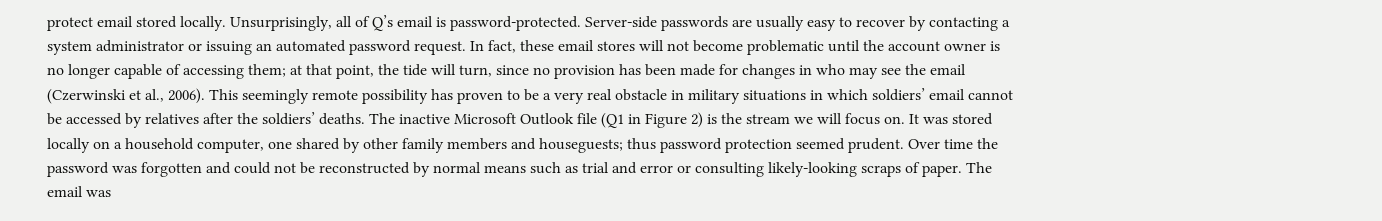protect email stored locally. Unsurprisingly, all of Q’s email is password-protected. Server-side passwords are usually easy to recover by contacting a system administrator or issuing an automated password request. In fact, these email stores will not become problematic until the account owner is no longer capable of accessing them; at that point, the tide will turn, since no provision has been made for changes in who may see the email (Czerwinski et al., 2006). This seemingly remote possibility has proven to be a very real obstacle in military situations in which soldiers’ email cannot be accessed by relatives after the soldiers’ deaths. The inactive Microsoft Outlook file (Q1 in Figure 2) is the stream we will focus on. It was stored locally on a household computer, one shared by other family members and houseguests; thus password protection seemed prudent. Over time the password was forgotten and could not be reconstructed by normal means such as trial and error or consulting likely-looking scraps of paper. The email was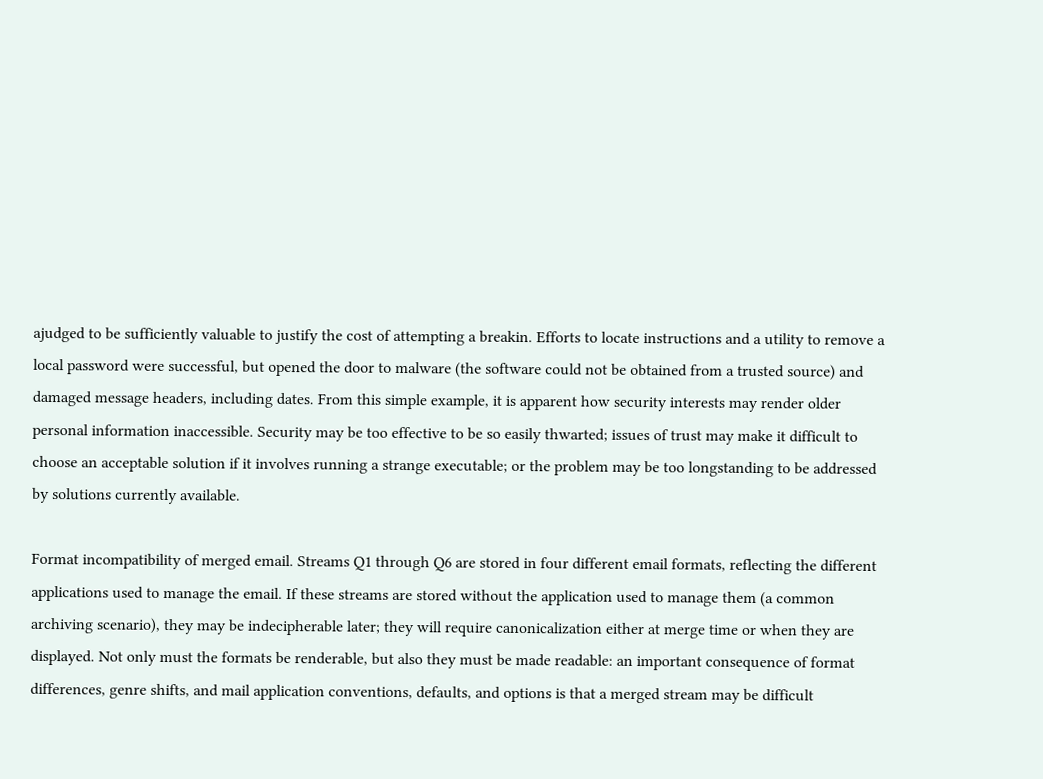ajudged to be sufficiently valuable to justify the cost of attempting a breakin. Efforts to locate instructions and a utility to remove a local password were successful, but opened the door to malware (the software could not be obtained from a trusted source) and damaged message headers, including dates. From this simple example, it is apparent how security interests may render older personal information inaccessible. Security may be too effective to be so easily thwarted; issues of trust may make it difficult to choose an acceptable solution if it involves running a strange executable; or the problem may be too longstanding to be addressed by solutions currently available.

Format incompatibility of merged email. Streams Q1 through Q6 are stored in four different email formats, reflecting the different applications used to manage the email. If these streams are stored without the application used to manage them (a common archiving scenario), they may be indecipherable later; they will require canonicalization either at merge time or when they are displayed. Not only must the formats be renderable, but also they must be made readable: an important consequence of format differences, genre shifts, and mail application conventions, defaults, and options is that a merged stream may be difficult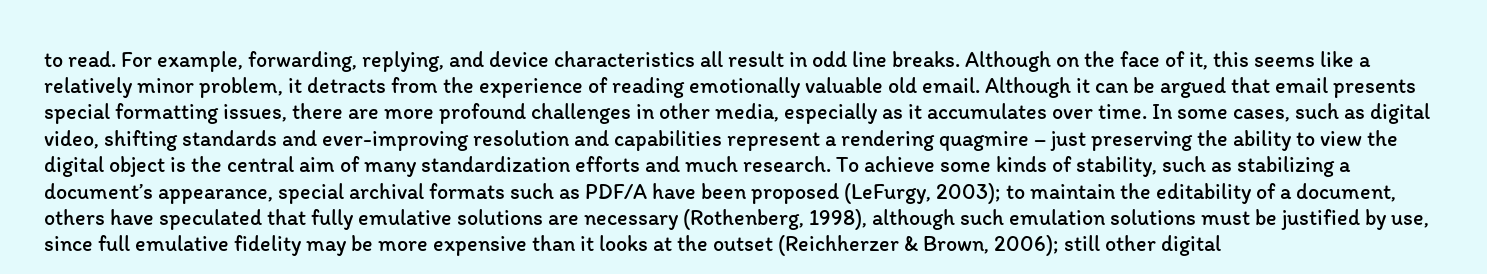to read. For example, forwarding, replying, and device characteristics all result in odd line breaks. Although on the face of it, this seems like a relatively minor problem, it detracts from the experience of reading emotionally valuable old email. Although it can be argued that email presents special formatting issues, there are more profound challenges in other media, especially as it accumulates over time. In some cases, such as digital video, shifting standards and ever-improving resolution and capabilities represent a rendering quagmire – just preserving the ability to view the digital object is the central aim of many standardization efforts and much research. To achieve some kinds of stability, such as stabilizing a document’s appearance, special archival formats such as PDF/A have been proposed (LeFurgy, 2003); to maintain the editability of a document, others have speculated that fully emulative solutions are necessary (Rothenberg, 1998), although such emulation solutions must be justified by use, since full emulative fidelity may be more expensive than it looks at the outset (Reichherzer & Brown, 2006); still other digital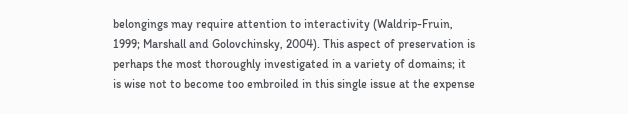belongings may require attention to interactivity (Waldrip-Fruin, 1999; Marshall and Golovchinsky, 2004). This aspect of preservation is perhaps the most thoroughly investigated in a variety of domains; it is wise not to become too embroiled in this single issue at the expense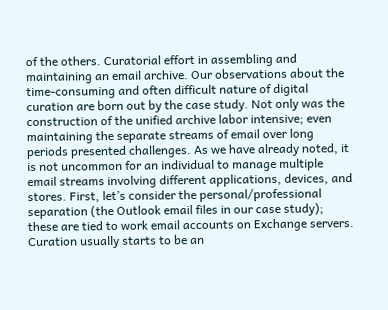of the others. Curatorial effort in assembling and maintaining an email archive. Our observations about the time-consuming and often difficult nature of digital curation are born out by the case study. Not only was the construction of the unified archive labor intensive; even maintaining the separate streams of email over long periods presented challenges. As we have already noted, it is not uncommon for an individual to manage multiple email streams involving different applications, devices, and stores. First, let’s consider the personal/professional separation (the Outlook email files in our case study); these are tied to work email accounts on Exchange servers. Curation usually starts to be an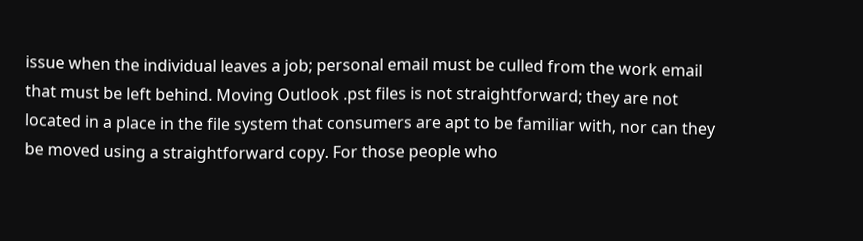issue when the individual leaves a job; personal email must be culled from the work email that must be left behind. Moving Outlook .pst files is not straightforward; they are not located in a place in the file system that consumers are apt to be familiar with, nor can they be moved using a straightforward copy. For those people who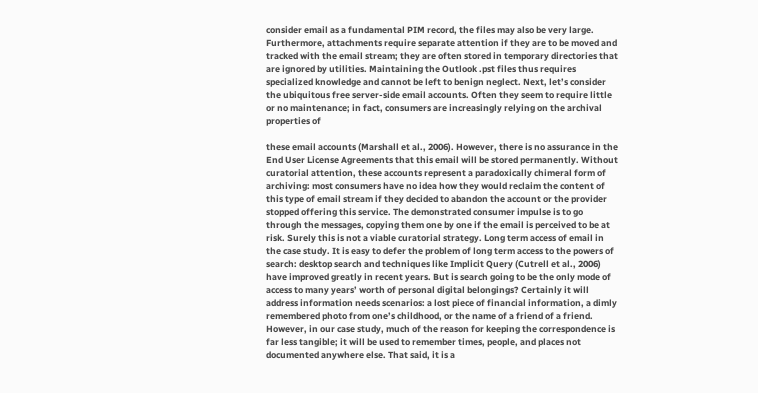consider email as a fundamental PIM record, the files may also be very large. Furthermore, attachments require separate attention if they are to be moved and tracked with the email stream; they are often stored in temporary directories that are ignored by utilities. Maintaining the Outlook .pst files thus requires specialized knowledge and cannot be left to benign neglect. Next, let’s consider the ubiquitous free server-side email accounts. Often they seem to require little or no maintenance; in fact, consumers are increasingly relying on the archival properties of

these email accounts (Marshall et al., 2006). However, there is no assurance in the End User License Agreements that this email will be stored permanently. Without curatorial attention, these accounts represent a paradoxically chimeral form of archiving: most consumers have no idea how they would reclaim the content of this type of email stream if they decided to abandon the account or the provider stopped offering this service. The demonstrated consumer impulse is to go through the messages, copying them one by one if the email is perceived to be at risk. Surely this is not a viable curatorial strategy. Long term access of email in the case study. It is easy to defer the problem of long term access to the powers of search: desktop search and techniques like Implicit Query (Cutrell et al., 2006) have improved greatly in recent years. But is search going to be the only mode of access to many years’ worth of personal digital belongings? Certainly it will address information needs scenarios: a lost piece of financial information, a dimly remembered photo from one’s childhood, or the name of a friend of a friend. However, in our case study, much of the reason for keeping the correspondence is far less tangible; it will be used to remember times, people, and places not documented anywhere else. That said, it is a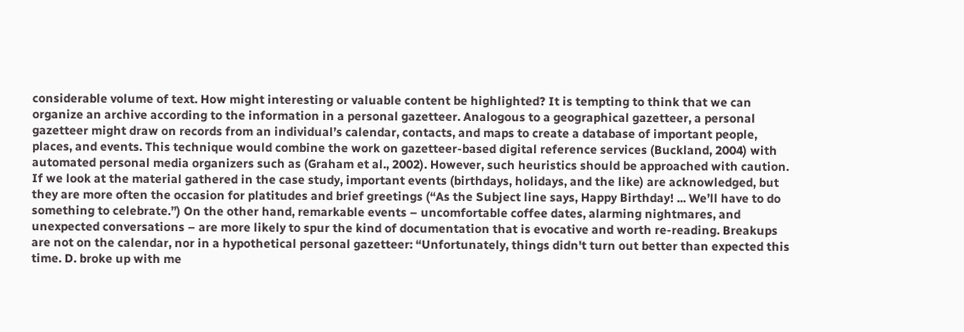considerable volume of text. How might interesting or valuable content be highlighted? It is tempting to think that we can organize an archive according to the information in a personal gazetteer. Analogous to a geographical gazetteer, a personal gazetteer might draw on records from an individual’s calendar, contacts, and maps to create a database of important people, places, and events. This technique would combine the work on gazetteer-based digital reference services (Buckland, 2004) with automated personal media organizers such as (Graham et al., 2002). However, such heuristics should be approached with caution. If we look at the material gathered in the case study, important events (birthdays, holidays, and the like) are acknowledged, but they are more often the occasion for platitudes and brief greetings (“As the Subject line says, Happy Birthday! ... We’ll have to do something to celebrate.”) On the other hand, remarkable events – uncomfortable coffee dates, alarming nightmares, and unexpected conversations – are more likely to spur the kind of documentation that is evocative and worth re-reading. Breakups are not on the calendar, nor in a hypothetical personal gazetteer: “Unfortunately, things didn't turn out better than expected this time. D. broke up with me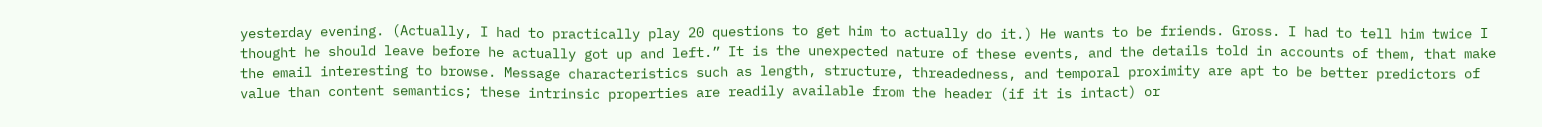yesterday evening. (Actually, I had to practically play 20 questions to get him to actually do it.) He wants to be friends. Gross. I had to tell him twice I thought he should leave before he actually got up and left.” It is the unexpected nature of these events, and the details told in accounts of them, that make the email interesting to browse. Message characteristics such as length, structure, threadedness, and temporal proximity are apt to be better predictors of value than content semantics; these intrinsic properties are readily available from the header (if it is intact) or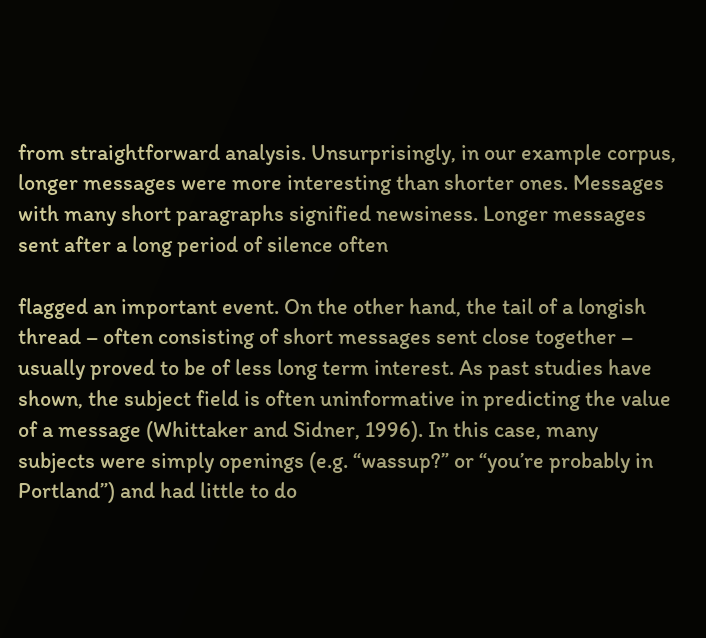from straightforward analysis. Unsurprisingly, in our example corpus, longer messages were more interesting than shorter ones. Messages with many short paragraphs signified newsiness. Longer messages sent after a long period of silence often

flagged an important event. On the other hand, the tail of a longish thread – often consisting of short messages sent close together – usually proved to be of less long term interest. As past studies have shown, the subject field is often uninformative in predicting the value of a message (Whittaker and Sidner, 1996). In this case, many subjects were simply openings (e.g. “wassup?” or “you’re probably in Portland”) and had little to do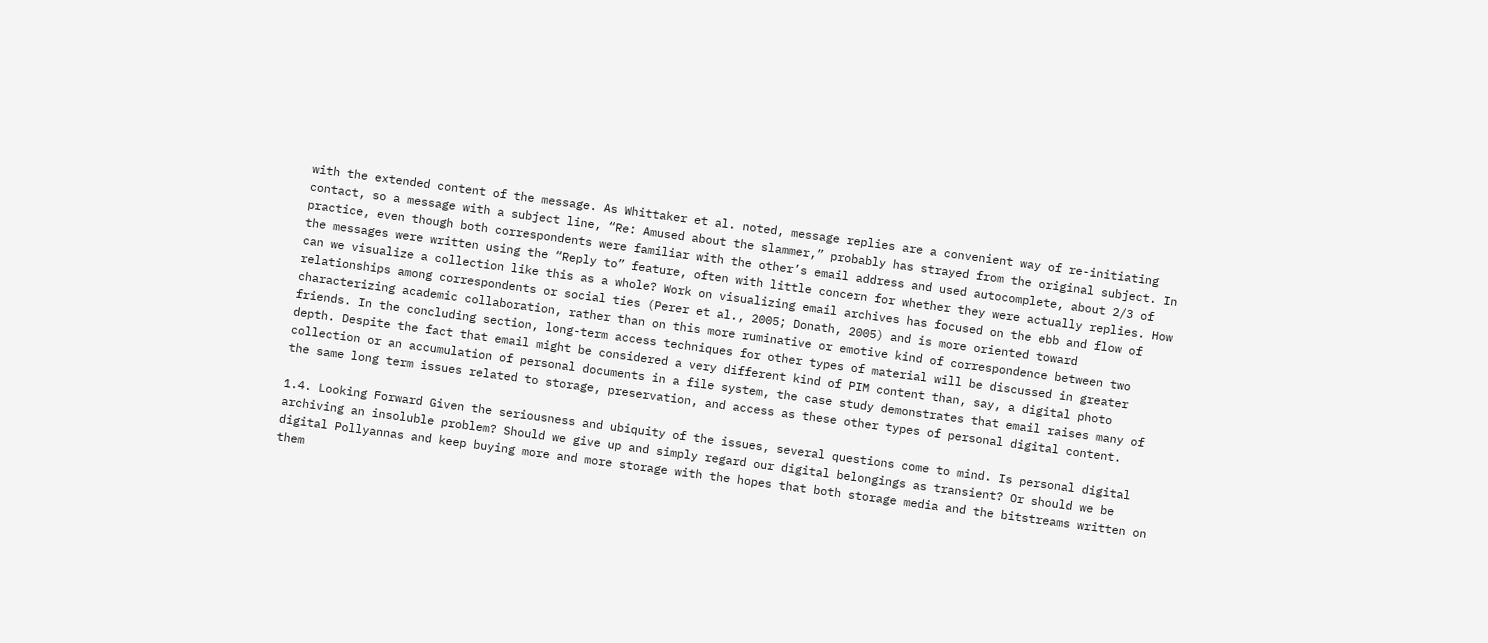with the extended content of the message. As Whittaker et al. noted, message replies are a convenient way of re-initiating contact, so a message with a subject line, “Re: Amused about the slammer,” probably has strayed from the original subject. In practice, even though both correspondents were familiar with the other’s email address and used autocomplete, about 2/3 of the messages were written using the “Reply to” feature, often with little concern for whether they were actually replies. How can we visualize a collection like this as a whole? Work on visualizing email archives has focused on the ebb and flow of relationships among correspondents or social ties (Perer et al., 2005; Donath, 2005) and is more oriented toward characterizing academic collaboration, rather than on this more ruminative or emotive kind of correspondence between two friends. In the concluding section, long-term access techniques for other types of material will be discussed in greater depth. Despite the fact that email might be considered a very different kind of PIM content than, say, a digital photo collection or an accumulation of personal documents in a file system, the case study demonstrates that email raises many of the same long term issues related to storage, preservation, and access as these other types of personal digital content.

1.4. Looking Forward Given the seriousness and ubiquity of the issues, several questions come to mind. Is personal digital archiving an insoluble problem? Should we give up and simply regard our digital belongings as transient? Or should we be digital Pollyannas and keep buying more and more storage with the hopes that both storage media and the bitstreams written on them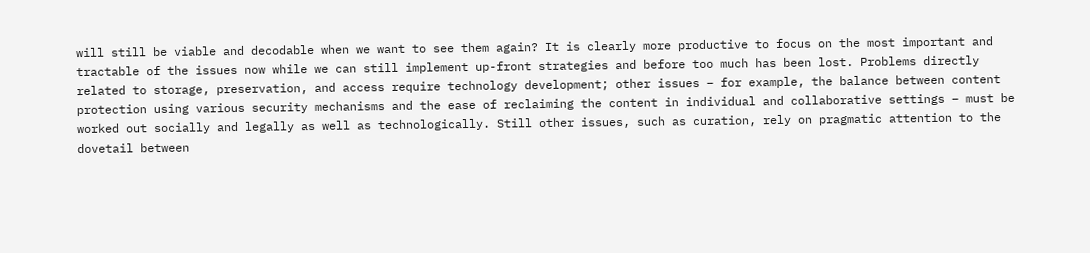will still be viable and decodable when we want to see them again? It is clearly more productive to focus on the most important and tractable of the issues now while we can still implement up-front strategies and before too much has been lost. Problems directly related to storage, preservation, and access require technology development; other issues – for example, the balance between content protection using various security mechanisms and the ease of reclaiming the content in individual and collaborative settings – must be worked out socially and legally as well as technologically. Still other issues, such as curation, rely on pragmatic attention to the dovetail between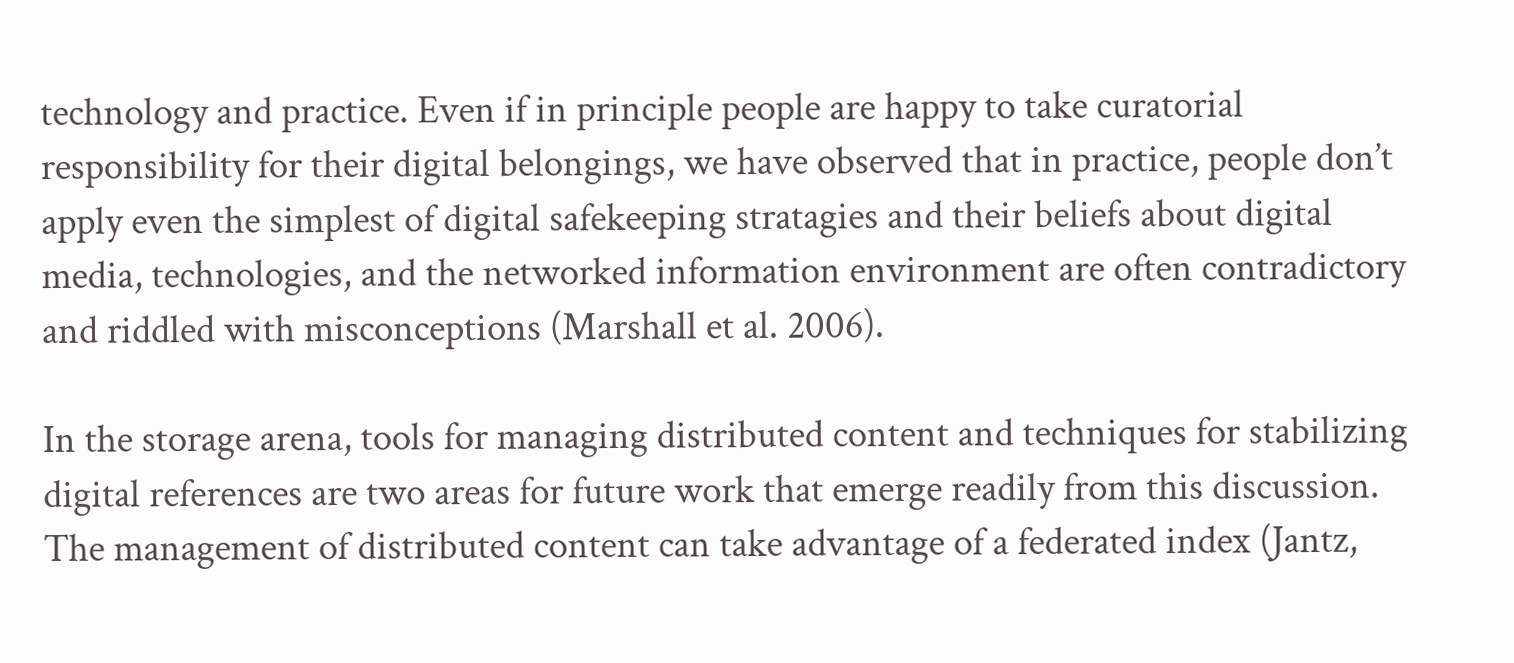technology and practice. Even if in principle people are happy to take curatorial responsibility for their digital belongings, we have observed that in practice, people don’t apply even the simplest of digital safekeeping stratagies and their beliefs about digital media, technologies, and the networked information environment are often contradictory and riddled with misconceptions (Marshall et al. 2006).

In the storage arena, tools for managing distributed content and techniques for stabilizing digital references are two areas for future work that emerge readily from this discussion. The management of distributed content can take advantage of a federated index (Jantz,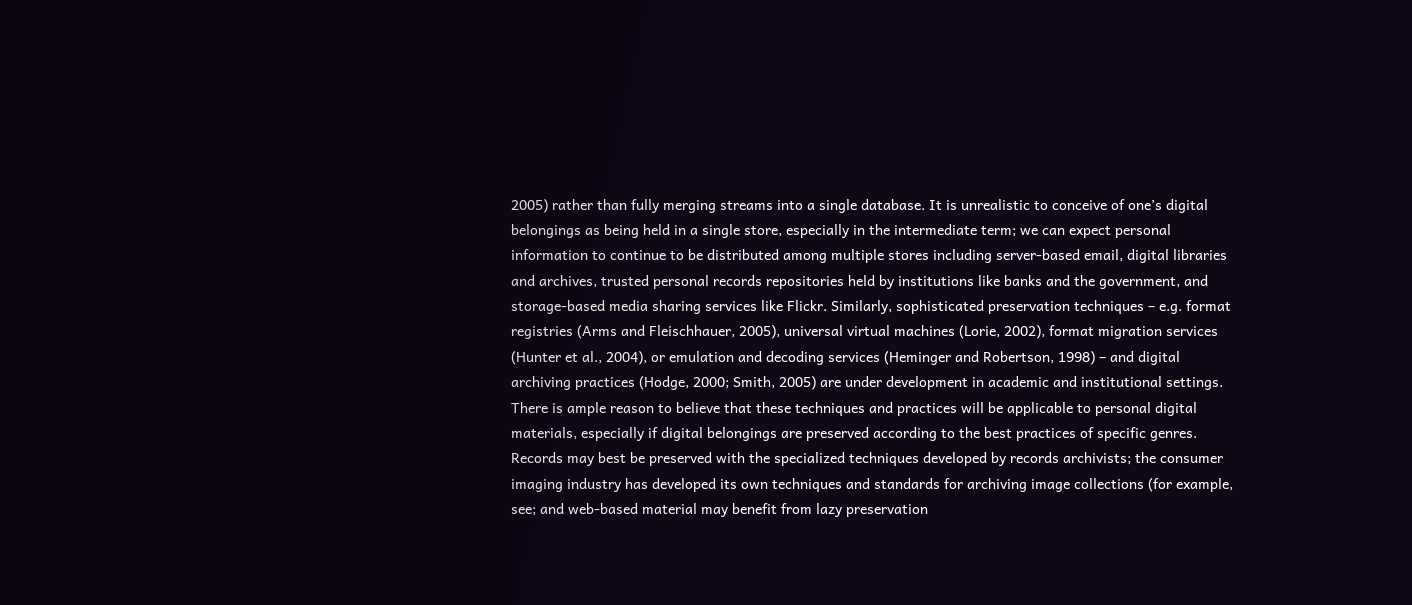2005) rather than fully merging streams into a single database. It is unrealistic to conceive of one’s digital belongings as being held in a single store, especially in the intermediate term; we can expect personal information to continue to be distributed among multiple stores including server-based email, digital libraries and archives, trusted personal records repositories held by institutions like banks and the government, and storage-based media sharing services like Flickr. Similarly, sophisticated preservation techniques – e.g. format registries (Arms and Fleischhauer, 2005), universal virtual machines (Lorie, 2002), format migration services (Hunter et al., 2004), or emulation and decoding services (Heminger and Robertson, 1998) – and digital archiving practices (Hodge, 2000; Smith, 2005) are under development in academic and institutional settings. There is ample reason to believe that these techniques and practices will be applicable to personal digital materials, especially if digital belongings are preserved according to the best practices of specific genres. Records may best be preserved with the specialized techniques developed by records archivists; the consumer imaging industry has developed its own techniques and standards for archiving image collections (for example, see; and web-based material may benefit from lazy preservation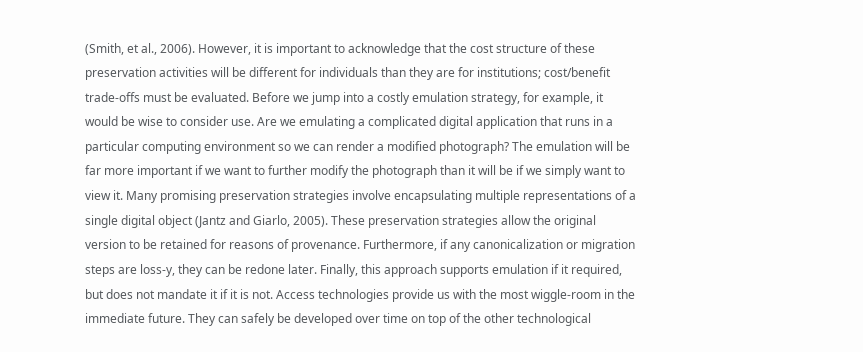(Smith, et al., 2006). However, it is important to acknowledge that the cost structure of these preservation activities will be different for individuals than they are for institutions; cost/benefit trade-offs must be evaluated. Before we jump into a costly emulation strategy, for example, it would be wise to consider use. Are we emulating a complicated digital application that runs in a particular computing environment so we can render a modified photograph? The emulation will be far more important if we want to further modify the photograph than it will be if we simply want to view it. Many promising preservation strategies involve encapsulating multiple representations of a single digital object (Jantz and Giarlo, 2005). These preservation strategies allow the original version to be retained for reasons of provenance. Furthermore, if any canonicalization or migration steps are loss-y, they can be redone later. Finally, this approach supports emulation if it required, but does not mandate it if it is not. Access technologies provide us with the most wiggle-room in the immediate future. They can safely be developed over time on top of the other technological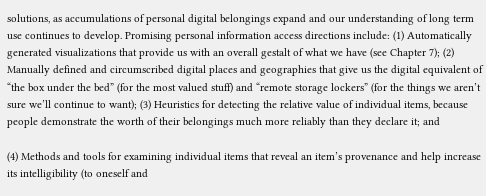solutions, as accumulations of personal digital belongings expand and our understanding of long term use continues to develop. Promising personal information access directions include: (1) Automatically generated visualizations that provide us with an overall gestalt of what we have (see Chapter 7); (2) Manually defined and circumscribed digital places and geographies that give us the digital equivalent of “the box under the bed” (for the most valued stuff) and “remote storage lockers” (for the things we aren’t sure we’ll continue to want); (3) Heuristics for detecting the relative value of individual items, because people demonstrate the worth of their belongings much more reliably than they declare it; and

(4) Methods and tools for examining individual items that reveal an item’s provenance and help increase its intelligibility (to oneself and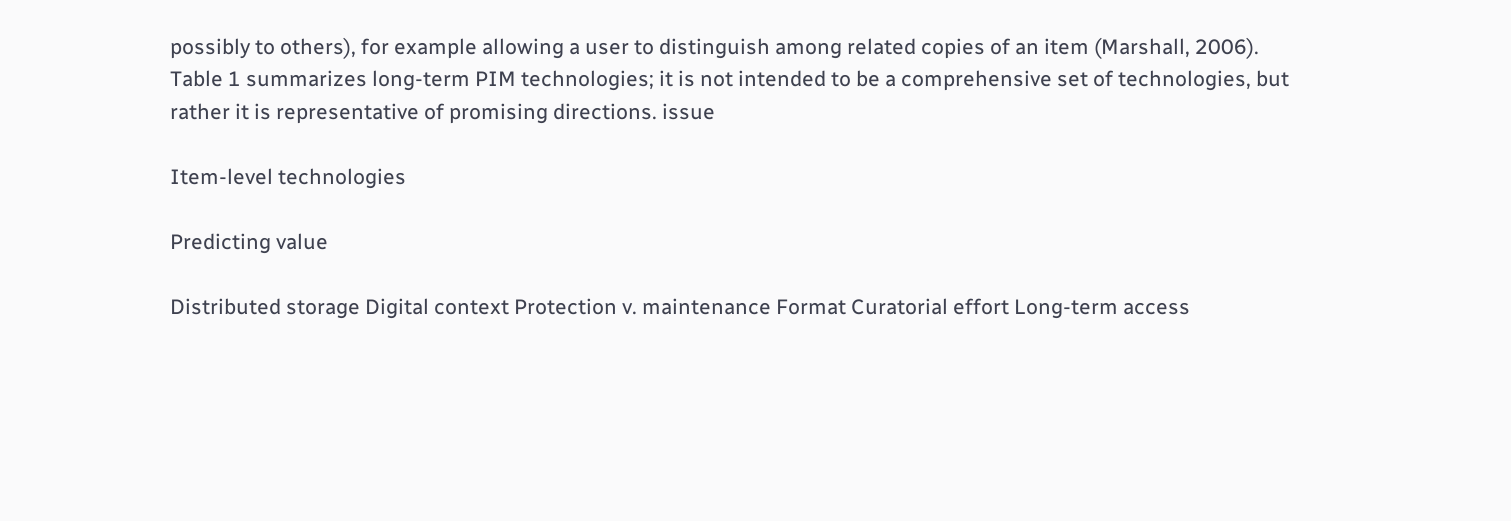possibly to others), for example allowing a user to distinguish among related copies of an item (Marshall, 2006). Table 1 summarizes long-term PIM technologies; it is not intended to be a comprehensive set of technologies, but rather it is representative of promising directions. issue

Item-level technologies

Predicting value

Distributed storage Digital context Protection v. maintenance Format Curatorial effort Long-term access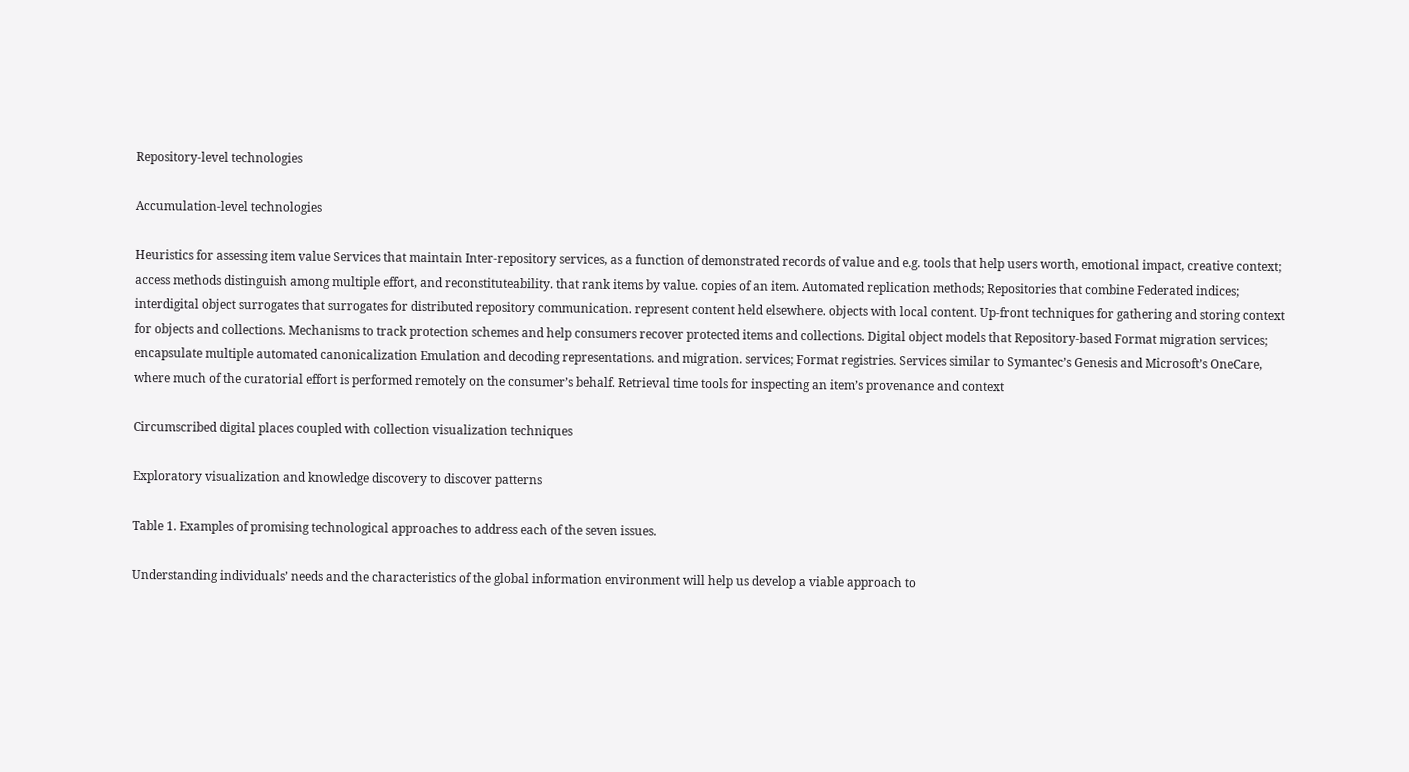Repository-level technologies

Accumulation-level technologies

Heuristics for assessing item value Services that maintain Inter-repository services, as a function of demonstrated records of value and e.g. tools that help users worth, emotional impact, creative context; access methods distinguish among multiple effort, and reconstituteability. that rank items by value. copies of an item. Automated replication methods; Repositories that combine Federated indices; interdigital object surrogates that surrogates for distributed repository communication. represent content held elsewhere. objects with local content. Up-front techniques for gathering and storing context for objects and collections. Mechanisms to track protection schemes and help consumers recover protected items and collections. Digital object models that Repository-based Format migration services; encapsulate multiple automated canonicalization Emulation and decoding representations. and migration. services; Format registries. Services similar to Symantec’s Genesis and Microsoft’s OneCare, where much of the curatorial effort is performed remotely on the consumer’s behalf. Retrieval time tools for inspecting an item’s provenance and context

Circumscribed digital places coupled with collection visualization techniques

Exploratory visualization and knowledge discovery to discover patterns

Table 1. Examples of promising technological approaches to address each of the seven issues.

Understanding individuals’ needs and the characteristics of the global information environment will help us develop a viable approach to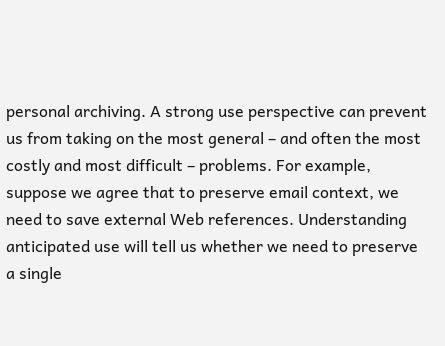personal archiving. A strong use perspective can prevent us from taking on the most general – and often the most costly and most difficult – problems. For example, suppose we agree that to preserve email context, we need to save external Web references. Understanding anticipated use will tell us whether we need to preserve a single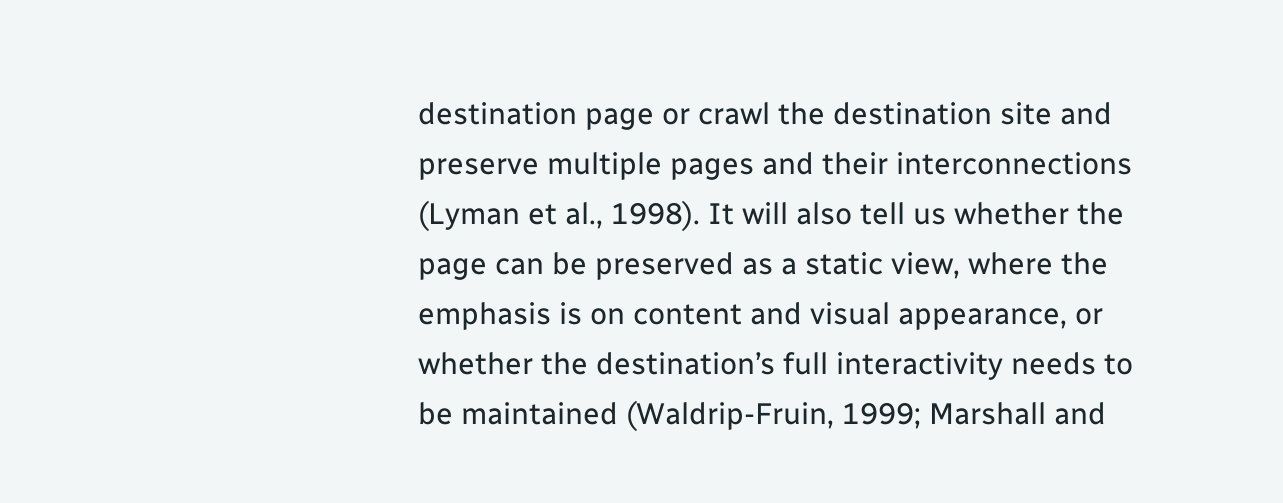destination page or crawl the destination site and preserve multiple pages and their interconnections (Lyman et al., 1998). It will also tell us whether the page can be preserved as a static view, where the emphasis is on content and visual appearance, or whether the destination’s full interactivity needs to be maintained (Waldrip-Fruin, 1999; Marshall and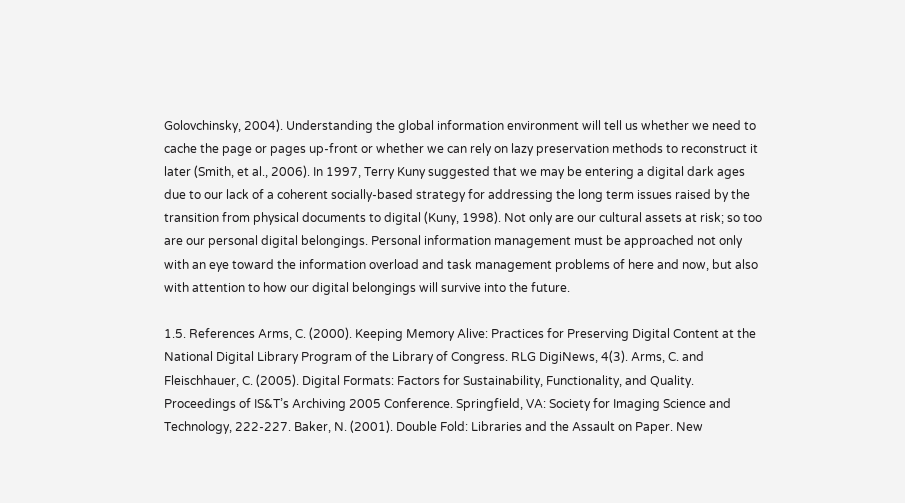Golovchinsky, 2004). Understanding the global information environment will tell us whether we need to cache the page or pages up-front or whether we can rely on lazy preservation methods to reconstruct it later (Smith, et al., 2006). In 1997, Terry Kuny suggested that we may be entering a digital dark ages due to our lack of a coherent socially-based strategy for addressing the long term issues raised by the transition from physical documents to digital (Kuny, 1998). Not only are our cultural assets at risk; so too are our personal digital belongings. Personal information management must be approached not only with an eye toward the information overload and task management problems of here and now, but also with attention to how our digital belongings will survive into the future.

1.5. References Arms, C. (2000). Keeping Memory Alive: Practices for Preserving Digital Content at the National Digital Library Program of the Library of Congress. RLG DigiNews, 4(3). Arms, C. and Fleischhauer, C. (2005). Digital Formats: Factors for Sustainability, Functionality, and Quality. Proceedings of IS&T’s Archiving 2005 Conference. Springfield, VA: Society for Imaging Science and Technology, 222-227. Baker, N. (2001). Double Fold: Libraries and the Assault on Paper. New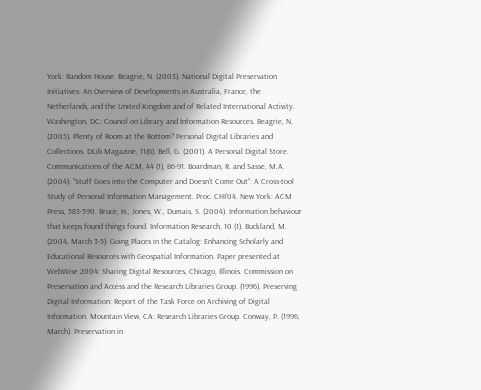York: Random House. Beagrie, N. (2003). National Digital Preservation Initiatives: An Overview of Developments in Australia, France, the Netherlands, and the United Kingdom and of Related International Activity. Washington, DC: Council on Library and Information Resources. Beagrie, N. (2005). Plenty of Room at the Bottom? Personal Digital Libraries and Collections. DLib Magazine, 11(6). Bell, G. (2001). A Personal Digital Store. Communications of the ACM, 44 (1), 86-91. Boardman, R. and Sasse, M.A. (2004). “Stuff Goes into the Computer and Doesn’t Come Out”: A Cross-tool Study of Personal Information Management. Proc. CHI’04. New York: ACM Press, 583-590. Bruce, H., Jones, W., Dumais, S. (2004). Information behaviour that keeps found things found. Information Research, 10 (1). Buckland, M. (2004, March 3-5). Going Places in the Catalog: Enhancing Scholarly and Educational Resources with Geospatial Information. Paper presented at WebWise 2004: Sharing Digital Resources, Chicago, Illinois. Commission on Preservation and Access and the Research Libraries Group. (1996). Preserving Digital Information: Report of the Task Force on Archiving of Digital Information. Mountain View, CA: Research Libraries Group. Conway, P. (1996, March). Preservation in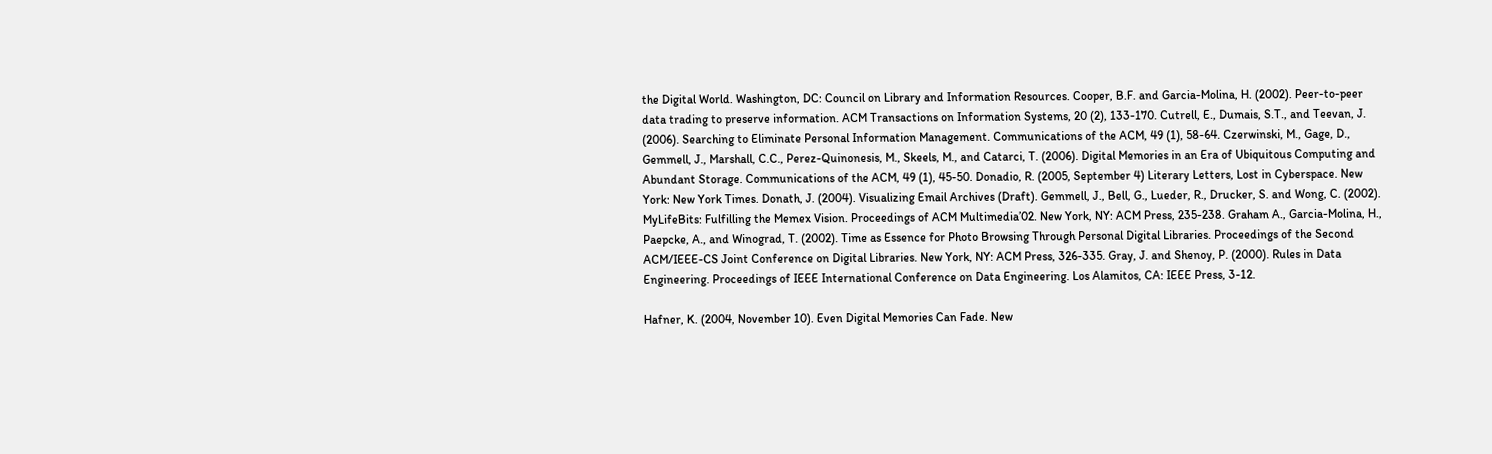the Digital World. Washington, DC: Council on Library and Information Resources. Cooper, B.F. and Garcia-Molina, H. (2002). Peer-to-peer data trading to preserve information. ACM Transactions on Information Systems, 20 (2), 133-170. Cutrell, E., Dumais, S.T., and Teevan, J. (2006). Searching to Eliminate Personal Information Management. Communications of the ACM, 49 (1), 58-64. Czerwinski, M., Gage, D., Gemmell, J., Marshall, C.C., Perez-Quinonesis, M., Skeels, M., and Catarci, T. (2006). Digital Memories in an Era of Ubiquitous Computing and Abundant Storage. Communications of the ACM, 49 (1), 45-50. Donadio, R. (2005, September 4) Literary Letters, Lost in Cyberspace. New York: New York Times. Donath, J. (2004). Visualizing Email Archives (Draft). Gemmell, J., Bell, G., Lueder, R., Drucker, S. and Wong, C. (2002). MyLifeBits: Fulfilling the Memex Vision. Proceedings of ACM Multimedia’02. New York, NY: ACM Press, 235-238. Graham A., Garcia-Molina, H., Paepcke, A., and Winograd, T. (2002). Time as Essence for Photo Browsing Through Personal Digital Libraries. Proceedings of the Second ACM/IEEE-CS Joint Conference on Digital Libraries. New York, NY: ACM Press, 326-335. Gray, J. and Shenoy, P. (2000). Rules in Data Engineering. Proceedings of IEEE International Conference on Data Engineering. Los Alamitos, CA: IEEE Press, 3-12.

Hafner, K. (2004, November 10). Even Digital Memories Can Fade. New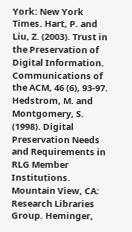York: New York Times. Hart, P. and Liu, Z. (2003). Trust in the Preservation of Digital Information. Communications of the ACM, 46 (6), 93-97. Hedstrom, M. and Montgomery, S. (1998). Digital Preservation Needs and Requirements in RLG Member Institutions. Mountain View, CA: Research Libraries Group. Heminger,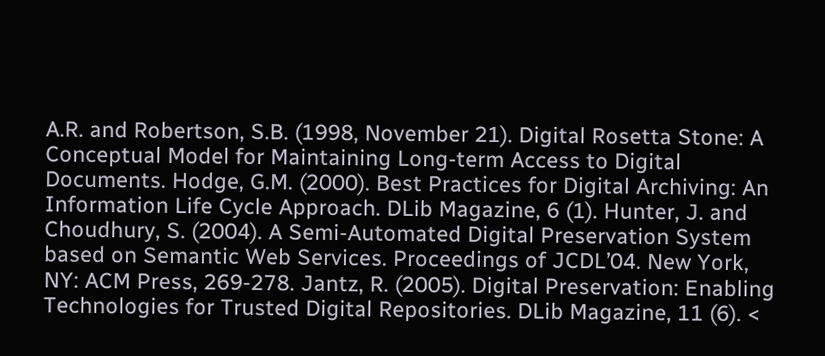A.R. and Robertson, S.B. (1998, November 21). Digital Rosetta Stone: A Conceptual Model for Maintaining Long-term Access to Digital Documents. Hodge, G.M. (2000). Best Practices for Digital Archiving: An Information Life Cycle Approach. DLib Magazine, 6 (1). Hunter, J. and Choudhury, S. (2004). A Semi-Automated Digital Preservation System based on Semantic Web Services. Proceedings of JCDL’04. New York, NY: ACM Press, 269-278. Jantz, R. (2005). Digital Preservation: Enabling Technologies for Trusted Digital Repositories. DLib Magazine, 11 (6). <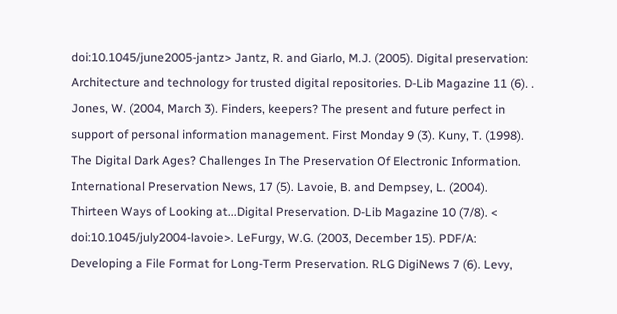doi:10.1045/june2005-jantz> Jantz, R. and Giarlo, M.J. (2005). Digital preservation: Architecture and technology for trusted digital repositories. D-Lib Magazine 11 (6). . Jones, W. (2004, March 3). Finders, keepers? The present and future perfect in support of personal information management. First Monday 9 (3). Kuny, T. (1998). The Digital Dark Ages? Challenges In The Preservation Of Electronic Information. International Preservation News, 17 (5). Lavoie, B. and Dempsey, L. (2004). Thirteen Ways of Looking at...Digital Preservation. D-Lib Magazine 10 (7/8). < doi:10.1045/july2004-lavoie>. LeFurgy, W.G. (2003, December 15). PDF/A: Developing a File Format for Long-Term Preservation. RLG DigiNews 7 (6). Levy,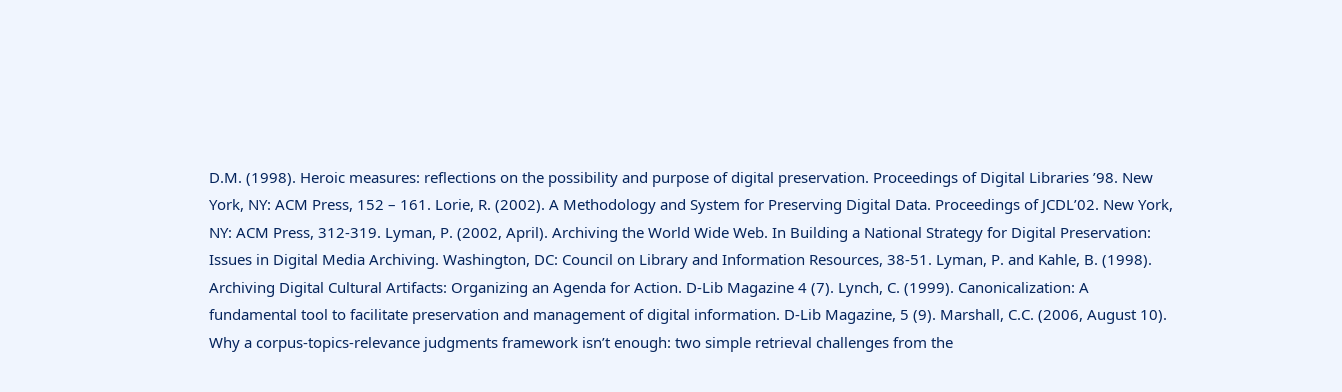D.M. (1998). Heroic measures: reflections on the possibility and purpose of digital preservation. Proceedings of Digital Libraries ’98. New York, NY: ACM Press, 152 – 161. Lorie, R. (2002). A Methodology and System for Preserving Digital Data. Proceedings of JCDL’02. New York, NY: ACM Press, 312-319. Lyman, P. (2002, April). Archiving the World Wide Web. In Building a National Strategy for Digital Preservation: Issues in Digital Media Archiving. Washington, DC: Council on Library and Information Resources, 38-51. Lyman, P. and Kahle, B. (1998). Archiving Digital Cultural Artifacts: Organizing an Agenda for Action. D-Lib Magazine 4 (7). Lynch, C. (1999). Canonicalization: A fundamental tool to facilitate preservation and management of digital information. D-Lib Magazine, 5 (9). Marshall, C.C. (2006, August 10). Why a corpus-topics-relevance judgments framework isn’t enough: two simple retrieval challenges from the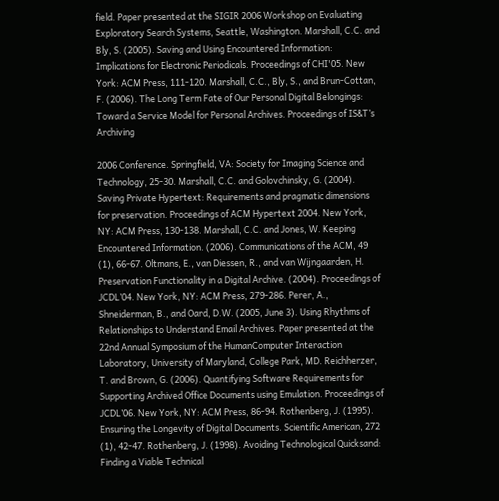field. Paper presented at the SIGIR 2006 Workshop on Evaluating Exploratory Search Systems, Seattle, Washington. Marshall, C.C. and Bly, S. (2005). Saving and Using Encountered Information: Implications for Electronic Periodicals. Proceedings of CHI'05. New York: ACM Press, 111-120. Marshall, C.C., Bly, S., and Brun-Cottan, F. (2006). The Long Term Fate of Our Personal Digital Belongings: Toward a Service Model for Personal Archives. Proceedings of IS&T’s Archiving

2006 Conference. Springfield, VA: Society for Imaging Science and Technology, 25-30. Marshall, C.C. and Golovchinsky, G. (2004). Saving Private Hypertext: Requirements and pragmatic dimensions for preservation. Proceedings of ACM Hypertext 2004. New York, NY: ACM Press, 130-138. Marshall, C.C. and Jones, W. Keeping Encountered Information. (2006). Communications of the ACM, 49 (1), 66-67. Oltmans, E., van Diessen, R., and van Wijngaarden, H. Preservation Functionality in a Digital Archive. (2004). Proceedings of JCDL’04. New York, NY: ACM Press, 279-286. Perer, A., Shneiderman, B., and Oard, D.W. (2005, June 3). Using Rhythms of Relationships to Understand Email Archives. Paper presented at the 22nd Annual Symposium of the HumanComputer Interaction Laboratory, University of Maryland, College Park, MD. Reichherzer, T. and Brown, G. (2006). Quantifying Software Requirements for Supporting Archived Office Documents using Emulation. Proceedings of JCDL’06. New York, NY: ACM Press, 86-94. Rothenberg, J. (1995). Ensuring the Longevity of Digital Documents. Scientific American, 272 (1), 42-47. Rothenberg, J. (1998). Avoiding Technological Quicksand: Finding a Viable Technical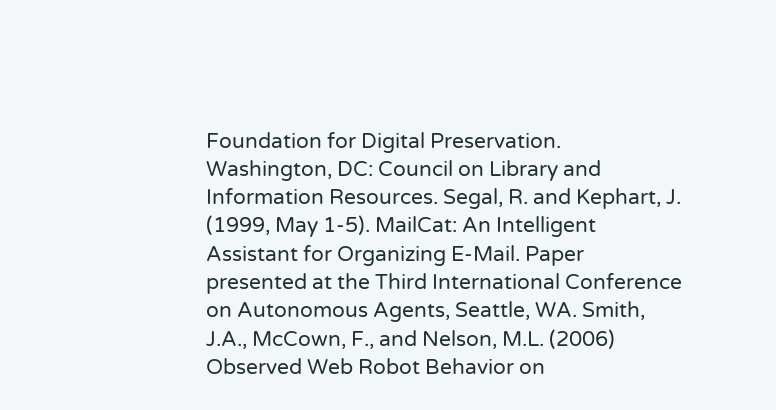Foundation for Digital Preservation. Washington, DC: Council on Library and Information Resources. Segal, R. and Kephart, J. (1999, May 1-5). MailCat: An Intelligent Assistant for Organizing E-Mail. Paper presented at the Third International Conference on Autonomous Agents, Seattle, WA. Smith, J.A., McCown, F., and Nelson, M.L. (2006) Observed Web Robot Behavior on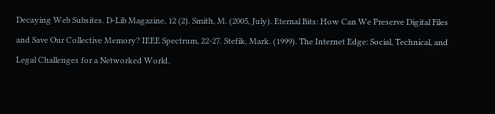Decaying Web Subsites. D-Lib Magazine, 12 (2). Smith, M. (2005, July). Eternal Bits: How Can We Preserve Digital Files and Save Our Collective Memory? IEEE Spectrum, 22-27. Stefik, Mark. (1999). The Internet Edge: Social, Technical, and Legal Challenges for a Networked World.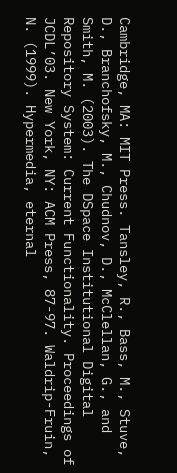Cambridge, MA: MIT Press. Tansley, R., Bass, M., Stuve, D., Branchofsky, M., Chudnov, D., McClellan, G., and Smith, M. (2003). The DSpace Institutional Digital Repository System: Current Functionality. Proceedings of JCDL’03. New York, NY: ACM Press, 87-97. Waldrip-Fruin, N. (1999). Hypermedia, eternal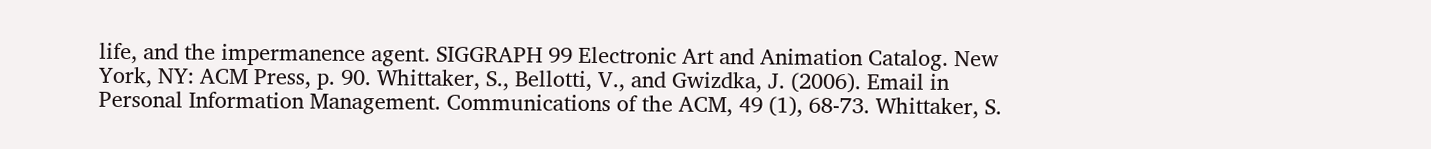life, and the impermanence agent. SIGGRAPH 99 Electronic Art and Animation Catalog. New York, NY: ACM Press, p. 90. Whittaker, S., Bellotti, V., and Gwizdka, J. (2006). Email in Personal Information Management. Communications of the ACM, 49 (1), 68-73. Whittaker, S.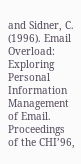and Sidner, C. (1996). Email Overload: Exploring Personal Information Management of Email. Proceedings of the CHI’96,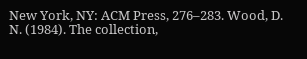New York, NY: ACM Press, 276–283. Wood, D. N. (1984). The collection,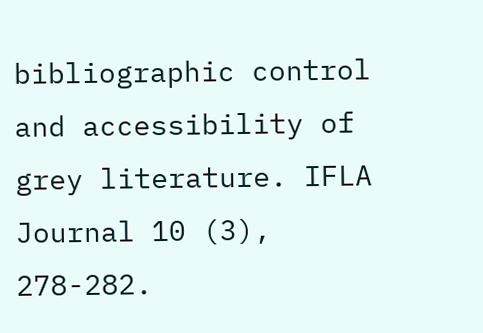bibliographic control and accessibility of grey literature. IFLA Journal 10 (3), 278-282.